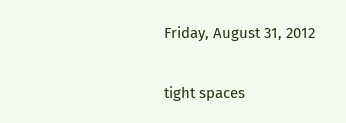Friday, August 31, 2012

tight spaces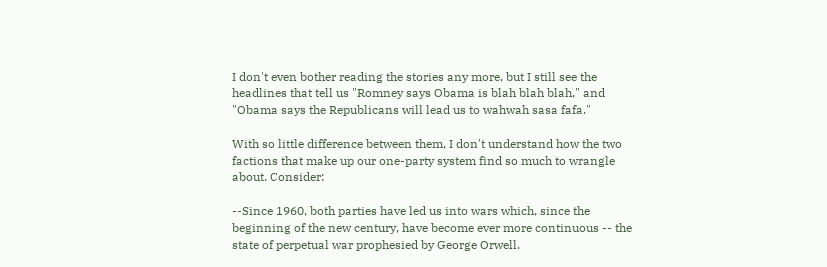I don't even bother reading the stories any more, but I still see the headlines that tell us "Romney says Obama is blah blah blah," and "Obama says the Republicans will lead us to wahwah sasa fafa."

With so little difference between them, I don't understand how the two factions that make up our one-party system find so much to wrangle about. Consider:

--Since 1960, both parties have led us into wars which, since the beginning of the new century, have become ever more continuous -- the state of perpetual war prophesied by George Orwell.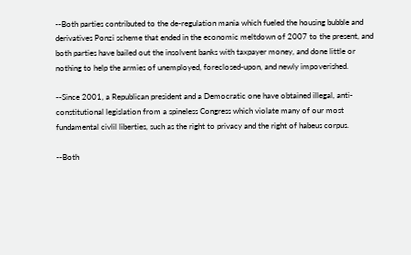--Both parties contributed to the de-regulation mania which fueled the housing bubble and derivatives Ponzi scheme that ended in the economic meltdown of 2007 to the present, and both parties have bailed out the insolvent banks with taxpayer money, and done little or nothing to help the armies of unemployed, foreclosed-upon, and newly impoverished.

--Since 2001, a Republican president and a Democratic one have obtained illegal, anti-constitutional legislation from a spineless Congress which violate many of our most fundamental civlil liberties, such as the right to privacy and the right of habeus corpus.

--Both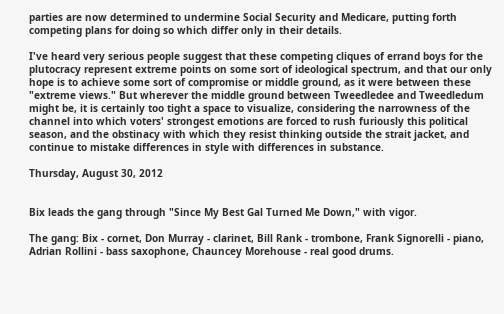parties are now determined to undermine Social Security and Medicare, putting forth competing plans for doing so which differ only in their details.

I've heard very serious people suggest that these competing cliques of errand boys for the plutocracy represent extreme points on some sort of ideological spectrum, and that our only hope is to achieve some sort of compromise or middle ground, as it were between these "extreme views." But wherever the middle ground between Tweedledee and Tweedledum might be, it is certainly too tight a space to visualize, considering the narrowness of the channel into which voters' strongest emotions are forced to rush furiously this political season, and the obstinacy with which they resist thinking outside the strait jacket, and continue to mistake differences in style with differences in substance.

Thursday, August 30, 2012


Bix leads the gang through "Since My Best Gal Turned Me Down," with vigor.

The gang: Bix - cornet, Don Murray - clarinet, Bill Rank - trombone, Frank Signorelli - piano, Adrian Rollini - bass saxophone, Chauncey Morehouse - real good drums.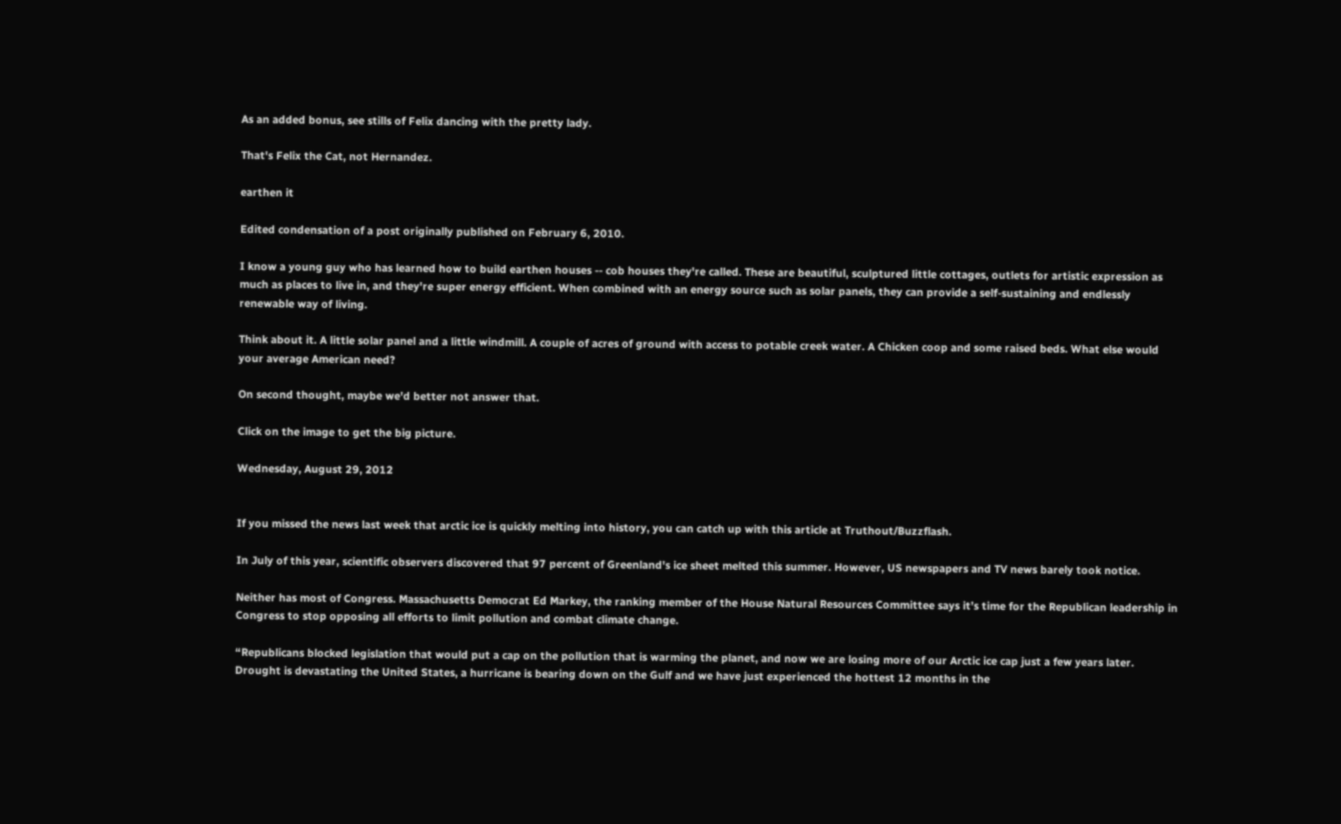As an added bonus, see stills of Felix dancing with the pretty lady.

That's Felix the Cat, not Hernandez.

earthen it

Edited condensation of a post originally published on February 6, 2010.

I know a young guy who has learned how to build earthen houses -- cob houses they're called. These are beautiful, sculptured little cottages, outlets for artistic expression as much as places to live in, and they're super energy efficient. When combined with an energy source such as solar panels, they can provide a self-sustaining and endlessly renewable way of living.

Think about it. A little solar panel and a little windmill. A couple of acres of ground with access to potable creek water. A Chicken coop and some raised beds. What else would your average American need?

On second thought, maybe we'd better not answer that.

Click on the image to get the big picture.

Wednesday, August 29, 2012


If you missed the news last week that arctic ice is quickly melting into history, you can catch up with this article at Truthout/Buzzflash.

In July of this year, scientific observers discovered that 97 percent of Greenland's ice sheet melted this summer. However, US newspapers and TV news barely took notice.

Neither has most of Congress. Massachusetts Democrat Ed Markey, the ranking member of the House Natural Resources Committee says it’s time for the Republican leadership in Congress to stop opposing all efforts to limit pollution and combat climate change.

“Republicans blocked legislation that would put a cap on the pollution that is warming the planet, and now we are losing more of our Arctic ice cap just a few years later. Drought is devastating the United States, a hurricane is bearing down on the Gulf and we have just experienced the hottest 12 months in the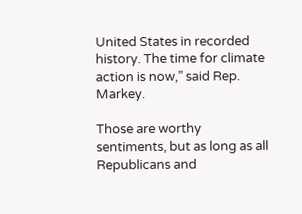United States in recorded history. The time for climate action is now,” said Rep. Markey.

Those are worthy sentiments, but as long as all Republicans and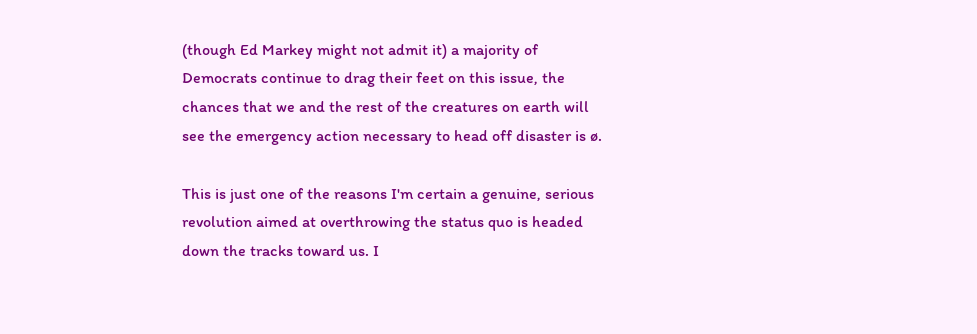(though Ed Markey might not admit it) a majority of Democrats continue to drag their feet on this issue, the chances that we and the rest of the creatures on earth will see the emergency action necessary to head off disaster is ø.

This is just one of the reasons I'm certain a genuine, serious revolution aimed at overthrowing the status quo is headed down the tracks toward us. I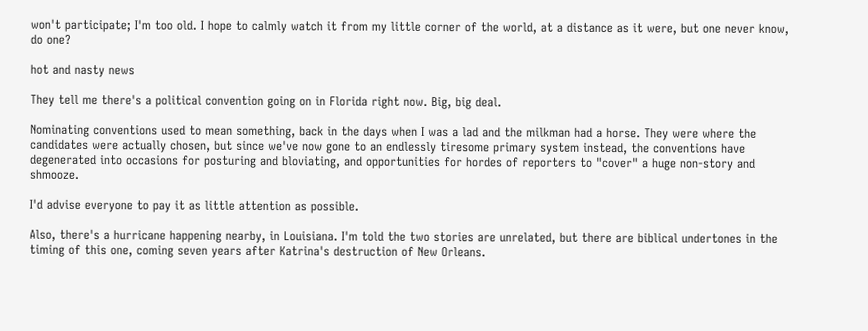won't participate; I'm too old. I hope to calmly watch it from my little corner of the world, at a distance as it were, but one never know, do one?

hot and nasty news

They tell me there's a political convention going on in Florida right now. Big, big deal.

Nominating conventions used to mean something, back in the days when I was a lad and the milkman had a horse. They were where the candidates were actually chosen, but since we've now gone to an endlessly tiresome primary system instead, the conventions have degenerated into occasions for posturing and bloviating, and opportunities for hordes of reporters to "cover" a huge non-story and shmooze.

I'd advise everyone to pay it as little attention as possible.

Also, there's a hurricane happening nearby, in Louisiana. I'm told the two stories are unrelated, but there are biblical undertones in the timing of this one, coming seven years after Katrina's destruction of New Orleans.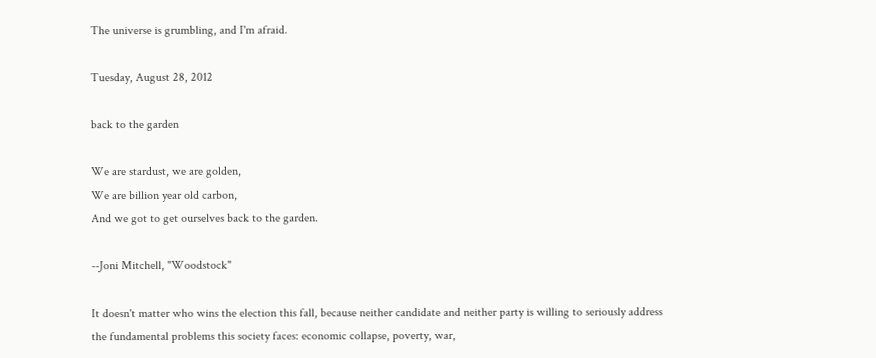The universe is grumbling, and I'm afraid.

Tuesday, August 28, 2012

back to the garden

We are stardust, we are golden,
We are billion year old carbon,
And we got to get ourselves back to the garden.

--Joni Mitchell, "Woodstock"

It doesn't matter who wins the election this fall, because neither candidate and neither party is willing to seriously address the fundamental problems this society faces: economic collapse, poverty, war,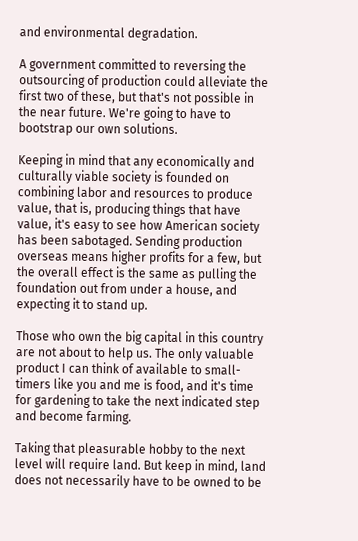and environmental degradation.

A government committed to reversing the outsourcing of production could alleviate the first two of these, but that's not possible in the near future. We're going to have to bootstrap our own solutions.

Keeping in mind that any economically and culturally viable society is founded on combining labor and resources to produce value, that is, producing things that have value, it's easy to see how American society has been sabotaged. Sending production overseas means higher profits for a few, but the overall effect is the same as pulling the foundation out from under a house, and expecting it to stand up.

Those who own the big capital in this country are not about to help us. The only valuable product I can think of available to small-timers like you and me is food, and it's time for gardening to take the next indicated step and become farming.

Taking that pleasurable hobby to the next level will require land. But keep in mind, land does not necessarily have to be owned to be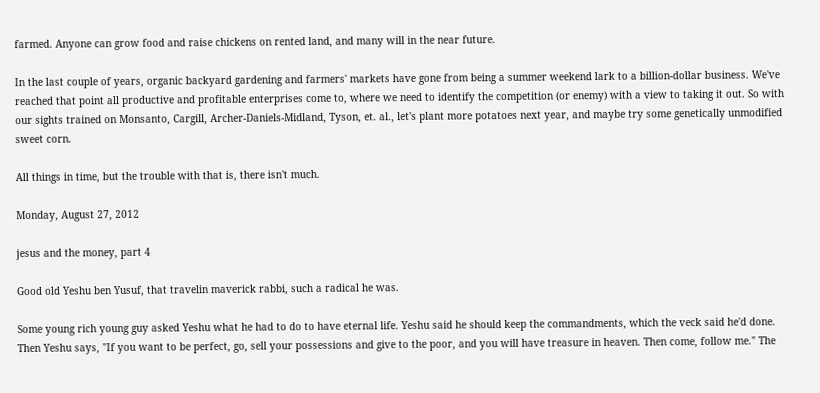farmed. Anyone can grow food and raise chickens on rented land, and many will in the near future.

In the last couple of years, organic backyard gardening and farmers' markets have gone from being a summer weekend lark to a billion-dollar business. We've reached that point all productive and profitable enterprises come to, where we need to identify the competition (or enemy) with a view to taking it out. So with our sights trained on Monsanto, Cargill, Archer-Daniels-Midland, Tyson, et. al., let's plant more potatoes next year, and maybe try some genetically unmodified sweet corn.

All things in time, but the trouble with that is, there isn't much.

Monday, August 27, 2012

jesus and the money, part 4

Good old Yeshu ben Yusuf, that travelin maverick rabbi, such a radical he was.

Some young rich young guy asked Yeshu what he had to do to have eternal life. Yeshu said he should keep the commandments, which the veck said he'd done. Then Yeshu says, "If you want to be perfect, go, sell your possessions and give to the poor, and you will have treasure in heaven. Then come, follow me." The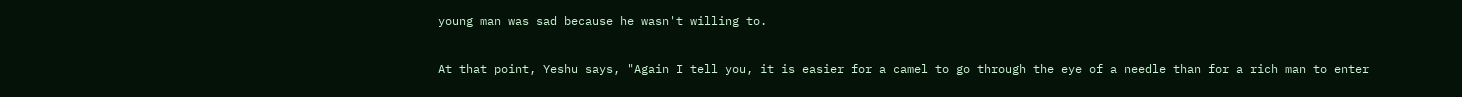young man was sad because he wasn't willing to.

At that point, Yeshu says, "Again I tell you, it is easier for a camel to go through the eye of a needle than for a rich man to enter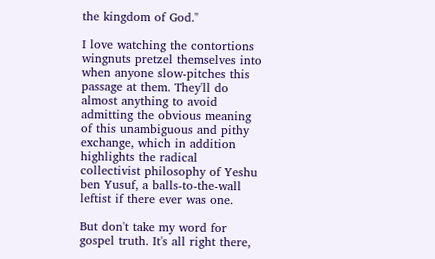the kingdom of God."

I love watching the contortions wingnuts pretzel themselves into when anyone slow-pitches this passage at them. They'll do almost anything to avoid admitting the obvious meaning of this unambiguous and pithy exchange, which in addition highlights the radical collectivist philosophy of Yeshu ben Yusuf, a balls-to-the-wall leftist if there ever was one.

But don't take my word for gospel truth. It's all right there,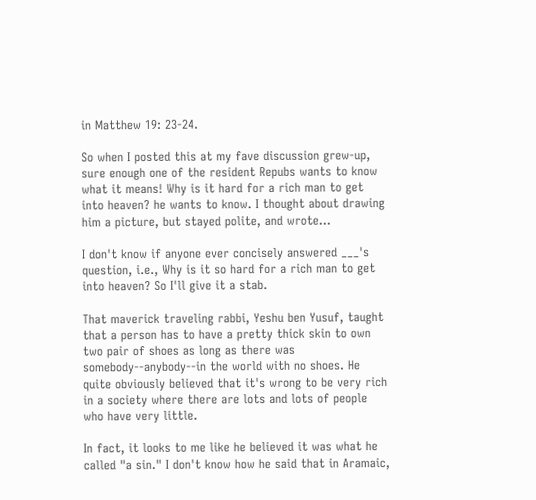in Matthew 19: 23-24.

So when I posted this at my fave discussion grew-up, sure enough one of the resident Repubs wants to know what it means! Why is it hard for a rich man to get into heaven? he wants to know. I thought about drawing him a picture, but stayed polite, and wrote...

I don't know if anyone ever concisely answered ___'s question, i.e., Why is it so hard for a rich man to get into heaven? So I'll give it a stab.

That maverick traveling rabbi, Yeshu ben Yusuf, taught that a person has to have a pretty thick skin to own two pair of shoes as long as there was somebody--anybody--in the world with no shoes. He quite obviously believed that it's wrong to be very rich in a society where there are lots and lots of people who have very little.

In fact, it looks to me like he believed it was what he called "a sin." I don't know how he said that in Aramaic,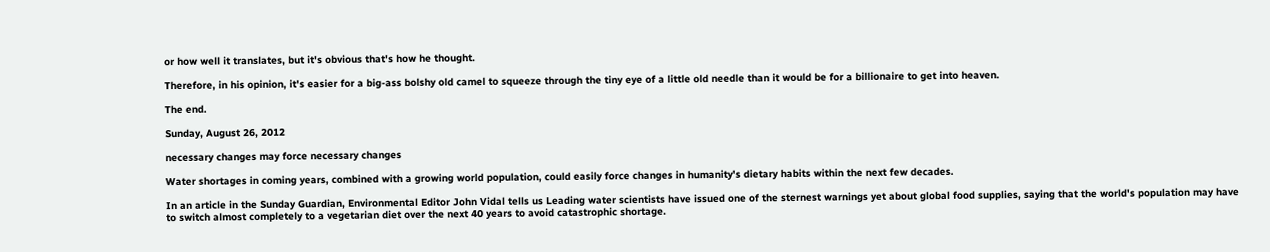or how well it translates, but it's obvious that's how he thought.

Therefore, in his opinion, it's easier for a big-ass bolshy old camel to squeeze through the tiny eye of a little old needle than it would be for a billionaire to get into heaven.

The end.

Sunday, August 26, 2012

necessary changes may force necessary changes

Water shortages in coming years, combined with a growing world population, could easily force changes in humanity's dietary habits within the next few decades.

In an article in the Sunday Guardian, Environmental Editor John Vidal tells us Leading water scientists have issued one of the sternest warnings yet about global food supplies, saying that the world's population may have to switch almost completely to a vegetarian diet over the next 40 years to avoid catastrophic shortage.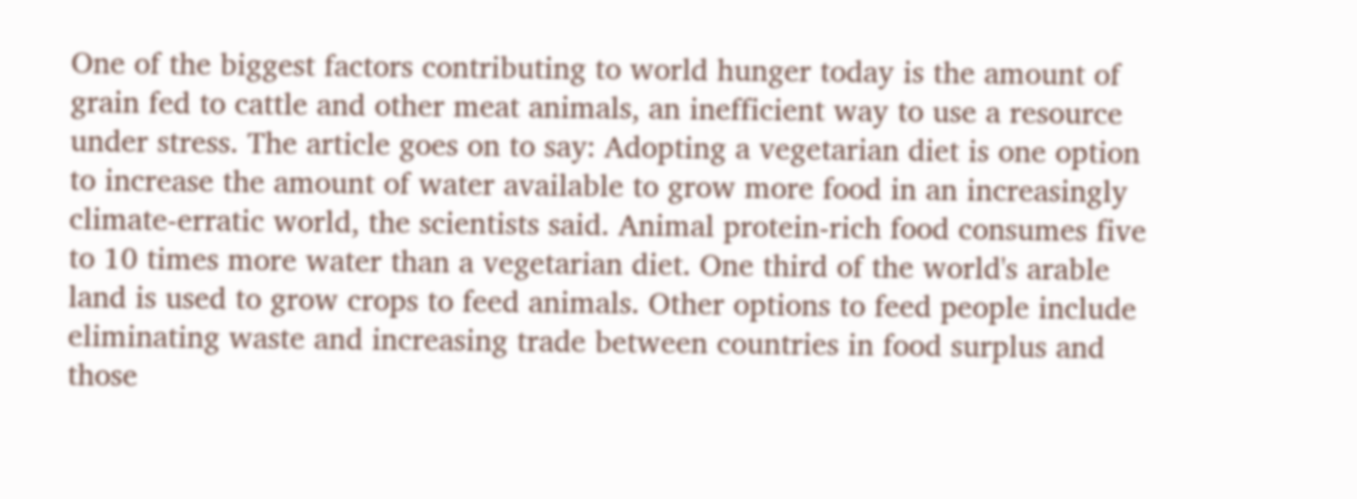One of the biggest factors contributing to world hunger today is the amount of grain fed to cattle and other meat animals, an inefficient way to use a resource under stress. The article goes on to say: Adopting a vegetarian diet is one option to increase the amount of water available to grow more food in an increasingly climate-erratic world, the scientists said. Animal protein-rich food consumes five to 10 times more water than a vegetarian diet. One third of the world's arable land is used to grow crops to feed animals. Other options to feed people include eliminating waste and increasing trade between countries in food surplus and those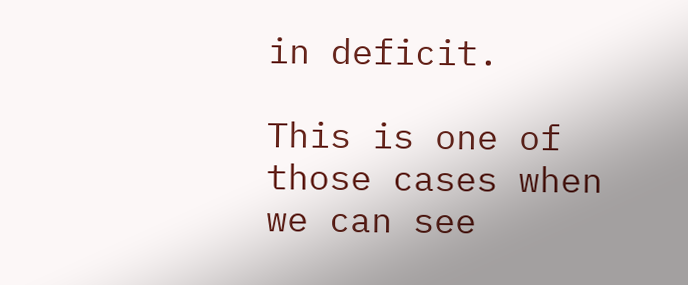in deficit.

This is one of those cases when we can see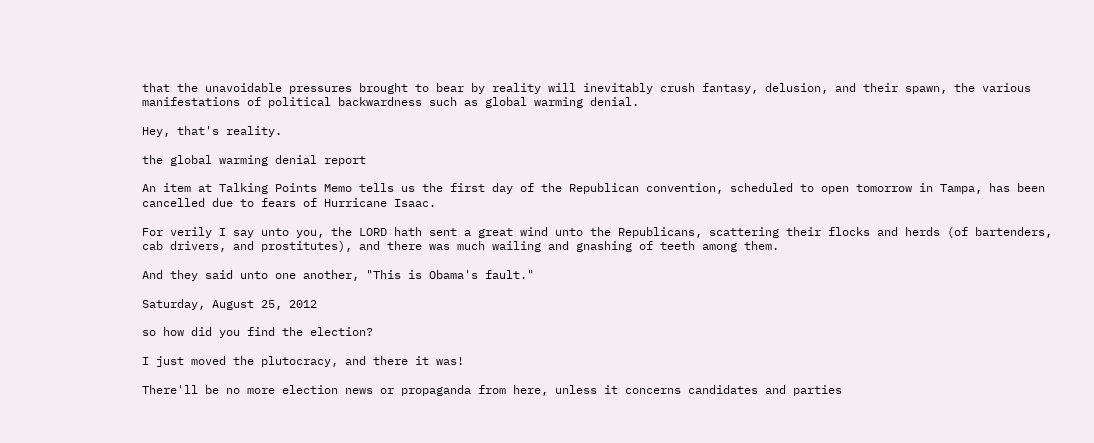that the unavoidable pressures brought to bear by reality will inevitably crush fantasy, delusion, and their spawn, the various manifestations of political backwardness such as global warming denial.

Hey, that's reality.

the global warming denial report

An item at Talking Points Memo tells us the first day of the Republican convention, scheduled to open tomorrow in Tampa, has been cancelled due to fears of Hurricane Isaac.

For verily I say unto you, the LORD hath sent a great wind unto the Republicans, scattering their flocks and herds (of bartenders, cab drivers, and prostitutes), and there was much wailing and gnashing of teeth among them.

And they said unto one another, "This is Obama's fault."

Saturday, August 25, 2012

so how did you find the election?

I just moved the plutocracy, and there it was!

There'll be no more election news or propaganda from here, unless it concerns candidates and parties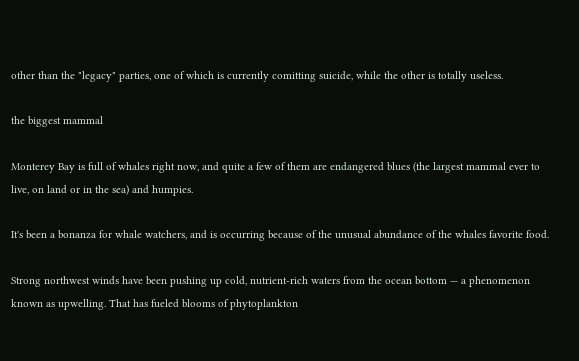other than the "legacy" parties, one of which is currently comitting suicide, while the other is totally useless.

the biggest mammal

Monterey Bay is full of whales right now, and quite a few of them are endangered blues (the largest mammal ever to live, on land or in the sea) and humpies.

It's been a bonanza for whale watchers, and is occurring because of the unusual abundance of the whales favorite food.

Strong northwest winds have been pushing up cold, nutrient-rich waters from the ocean bottom — a phenomenon known as upwelling. That has fueled blooms of phytoplankton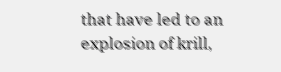that have led to an explosion of krill,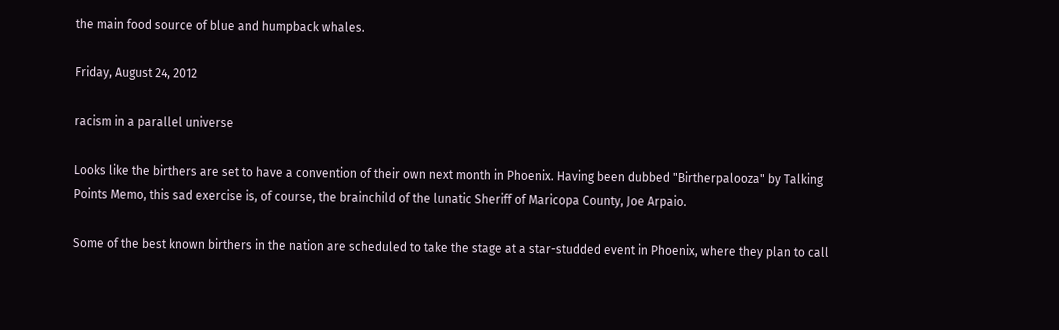the main food source of blue and humpback whales.

Friday, August 24, 2012

racism in a parallel universe

Looks like the birthers are set to have a convention of their own next month in Phoenix. Having been dubbed "Birtherpalooza" by Talking Points Memo, this sad exercise is, of course, the brainchild of the lunatic Sheriff of Maricopa County, Joe Arpaio.

Some of the best known birthers in the nation are scheduled to take the stage at a star-studded event in Phoenix, where they plan to call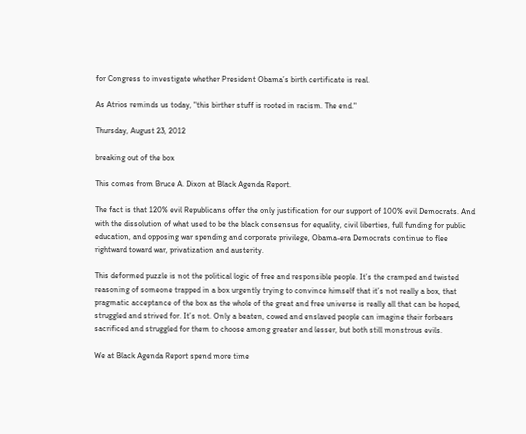for Congress to investigate whether President Obama’s birth certificate is real.

As Atrios reminds us today, "this birther stuff is rooted in racism. The end."

Thursday, August 23, 2012

breaking out of the box

This comes from Bruce A. Dixon at Black Agenda Report.

The fact is that 120% evil Republicans offer the only justification for our support of 100% evil Democrats. And with the dissolution of what used to be the black consensus for equality, civil liberties, full funding for public education, and opposing war spending and corporate privilege, Obama-era Democrats continue to flee rightward toward war, privatization and austerity.

This deformed puzzle is not the political logic of free and responsible people. It’s the cramped and twisted reasoning of someone trapped in a box urgently trying to convince himself that it’s not really a box, that pragmatic acceptance of the box as the whole of the great and free universe is really all that can be hoped, struggled and strived for. It’s not. Only a beaten, cowed and enslaved people can imagine their forbears sacrificed and struggled for them to choose among greater and lesser, but both still monstrous evils.

We at Black Agenda Report spend more time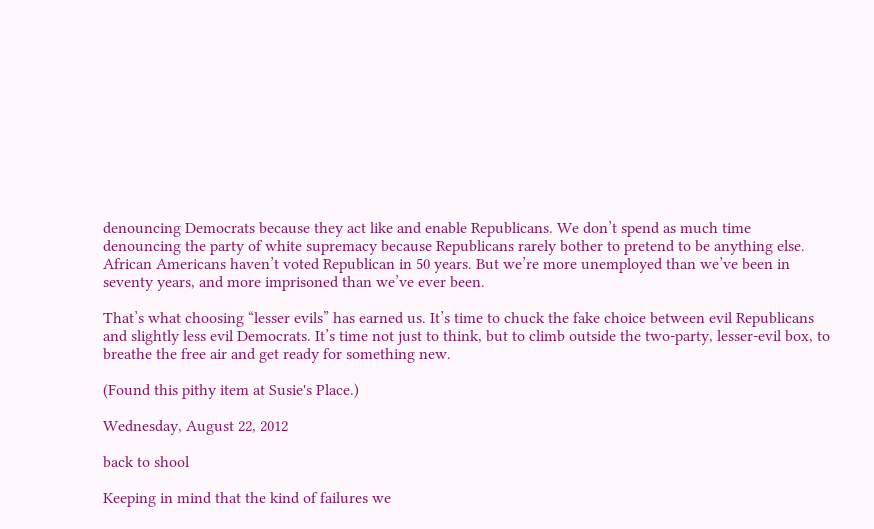denouncing Democrats because they act like and enable Republicans. We don’t spend as much time denouncing the party of white supremacy because Republicans rarely bother to pretend to be anything else. African Americans haven’t voted Republican in 50 years. But we’re more unemployed than we’ve been in seventy years, and more imprisoned than we’ve ever been.

That’s what choosing “lesser evils” has earned us. It’s time to chuck the fake choice between evil Republicans and slightly less evil Democrats. It’s time not just to think, but to climb outside the two-party, lesser-evil box, to breathe the free air and get ready for something new.

(Found this pithy item at Susie's Place.)

Wednesday, August 22, 2012

back to shool

Keeping in mind that the kind of failures we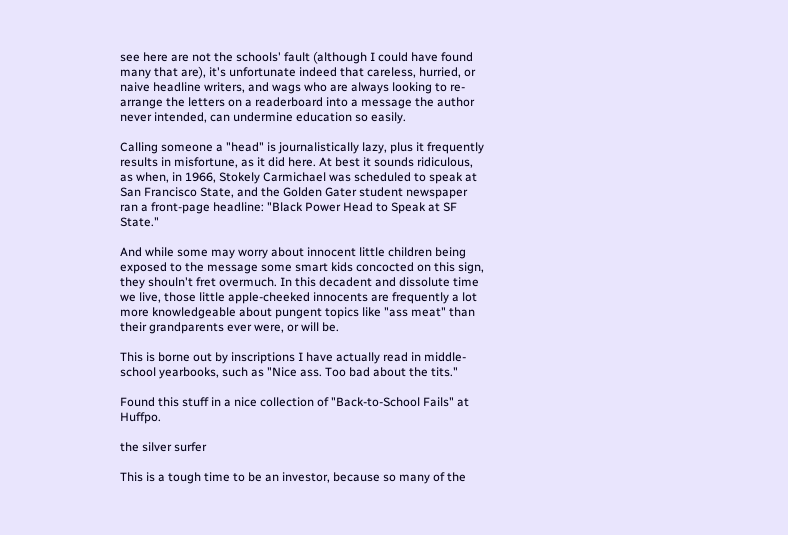see here are not the schools' fault (although I could have found many that are), it's unfortunate indeed that careless, hurried, or naive headline writers, and wags who are always looking to re-arrange the letters on a readerboard into a message the author never intended, can undermine education so easily.

Calling someone a "head" is journalistically lazy, plus it frequently results in misfortune, as it did here. At best it sounds ridiculous, as when, in 1966, Stokely Carmichael was scheduled to speak at San Francisco State, and the Golden Gater student newspaper ran a front-page headline: "Black Power Head to Speak at SF State."

And while some may worry about innocent little children being exposed to the message some smart kids concocted on this sign, they shouln't fret overmuch. In this decadent and dissolute time we live, those little apple-cheeked innocents are frequently a lot more knowledgeable about pungent topics like "ass meat" than their grandparents ever were, or will be.

This is borne out by inscriptions I have actually read in middle-school yearbooks, such as "Nice ass. Too bad about the tits."

Found this stuff in a nice collection of "Back-to-School Fails" at Huffpo.

the silver surfer

This is a tough time to be an investor, because so many of the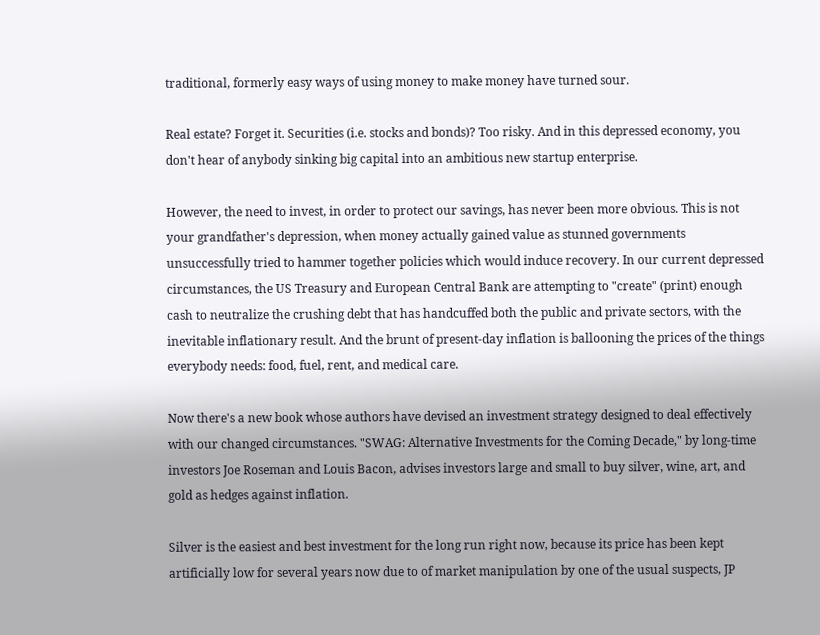traditional, formerly easy ways of using money to make money have turned sour.

Real estate? Forget it. Securities (i.e. stocks and bonds)? Too risky. And in this depressed economy, you don't hear of anybody sinking big capital into an ambitious new startup enterprise.

However, the need to invest, in order to protect our savings, has never been more obvious. This is not your grandfather's depression, when money actually gained value as stunned governments unsuccessfully tried to hammer together policies which would induce recovery. In our current depressed circumstances, the US Treasury and European Central Bank are attempting to "create" (print) enough cash to neutralize the crushing debt that has handcuffed both the public and private sectors, with the inevitable inflationary result. And the brunt of present-day inflation is ballooning the prices of the things everybody needs: food, fuel, rent, and medical care.

Now there's a new book whose authors have devised an investment strategy designed to deal effectively with our changed circumstances. "SWAG: Alternative Investments for the Coming Decade," by long-time investors Joe Roseman and Louis Bacon, advises investors large and small to buy silver, wine, art, and gold as hedges against inflation.

Silver is the easiest and best investment for the long run right now, because its price has been kept artificially low for several years now due to of market manipulation by one of the usual suspects, JP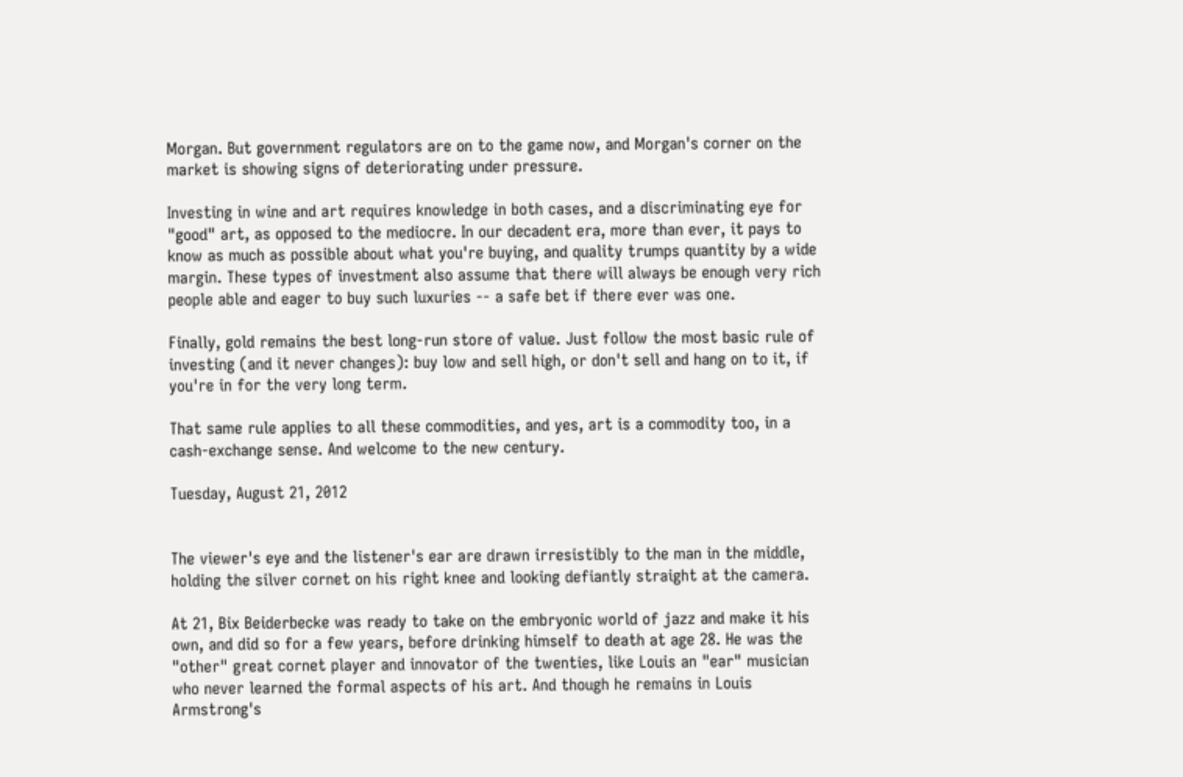Morgan. But government regulators are on to the game now, and Morgan's corner on the market is showing signs of deteriorating under pressure.

Investing in wine and art requires knowledge in both cases, and a discriminating eye for "good" art, as opposed to the mediocre. In our decadent era, more than ever, it pays to know as much as possible about what you're buying, and quality trumps quantity by a wide margin. These types of investment also assume that there will always be enough very rich people able and eager to buy such luxuries -- a safe bet if there ever was one.

Finally, gold remains the best long-run store of value. Just follow the most basic rule of investing (and it never changes): buy low and sell high, or don't sell and hang on to it, if you're in for the very long term.

That same rule applies to all these commodities, and yes, art is a commodity too, in a cash-exchange sense. And welcome to the new century.

Tuesday, August 21, 2012


The viewer's eye and the listener's ear are drawn irresistibly to the man in the middle, holding the silver cornet on his right knee and looking defiantly straight at the camera.

At 21, Bix Beiderbecke was ready to take on the embryonic world of jazz and make it his own, and did so for a few years, before drinking himself to death at age 28. He was the "other" great cornet player and innovator of the twenties, like Louis an "ear" musician who never learned the formal aspects of his art. And though he remains in Louis Armstrong's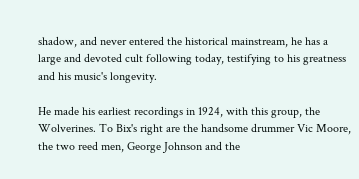shadow, and never entered the historical mainstream, he has a large and devoted cult following today, testifying to his greatness and his music's longevity.

He made his earliest recordings in 1924, with this group, the Wolverines. To Bix's right are the handsome drummer Vic Moore, the two reed men, George Johnson and the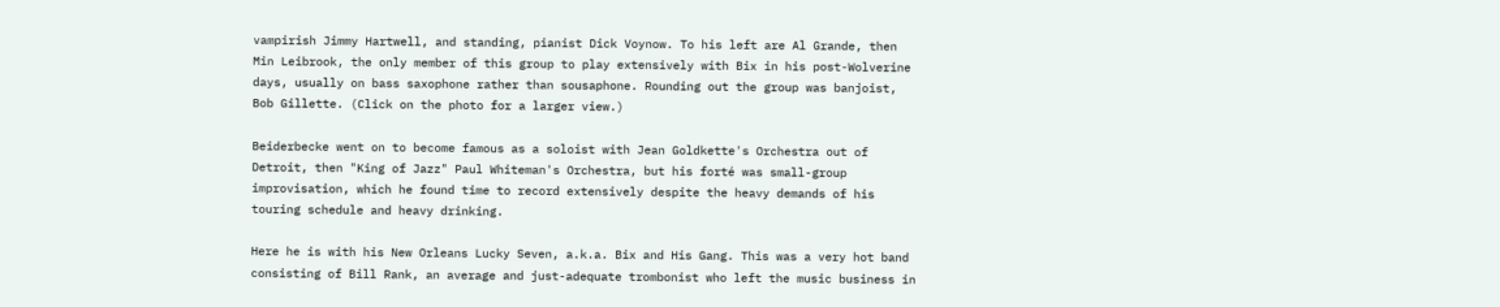vampirish Jimmy Hartwell, and standing, pianist Dick Voynow. To his left are Al Grande, then Min Leibrook, the only member of this group to play extensively with Bix in his post-Wolverine days, usually on bass saxophone rather than sousaphone. Rounding out the group was banjoist, Bob Gillette. (Click on the photo for a larger view.)

Beiderbecke went on to become famous as a soloist with Jean Goldkette's Orchestra out of Detroit, then "King of Jazz" Paul Whiteman's Orchestra, but his forté was small-group improvisation, which he found time to record extensively despite the heavy demands of his touring schedule and heavy drinking.

Here he is with his New Orleans Lucky Seven, a.k.a. Bix and His Gang. This was a very hot band consisting of Bill Rank, an average and just-adequate trombonist who left the music business in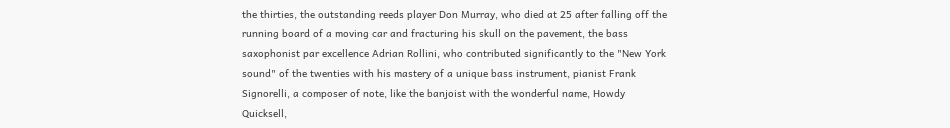the thirties, the outstanding reeds player Don Murray, who died at 25 after falling off the running board of a moving car and fracturing his skull on the pavement, the bass saxophonist par excellence Adrian Rollini, who contributed significantly to the "New York sound" of the twenties with his mastery of a unique bass instrument, pianist Frank Signorelli, a composer of note, like the banjoist with the wonderful name, Howdy Quicksell,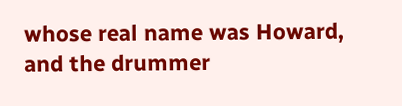whose real name was Howard, and the drummer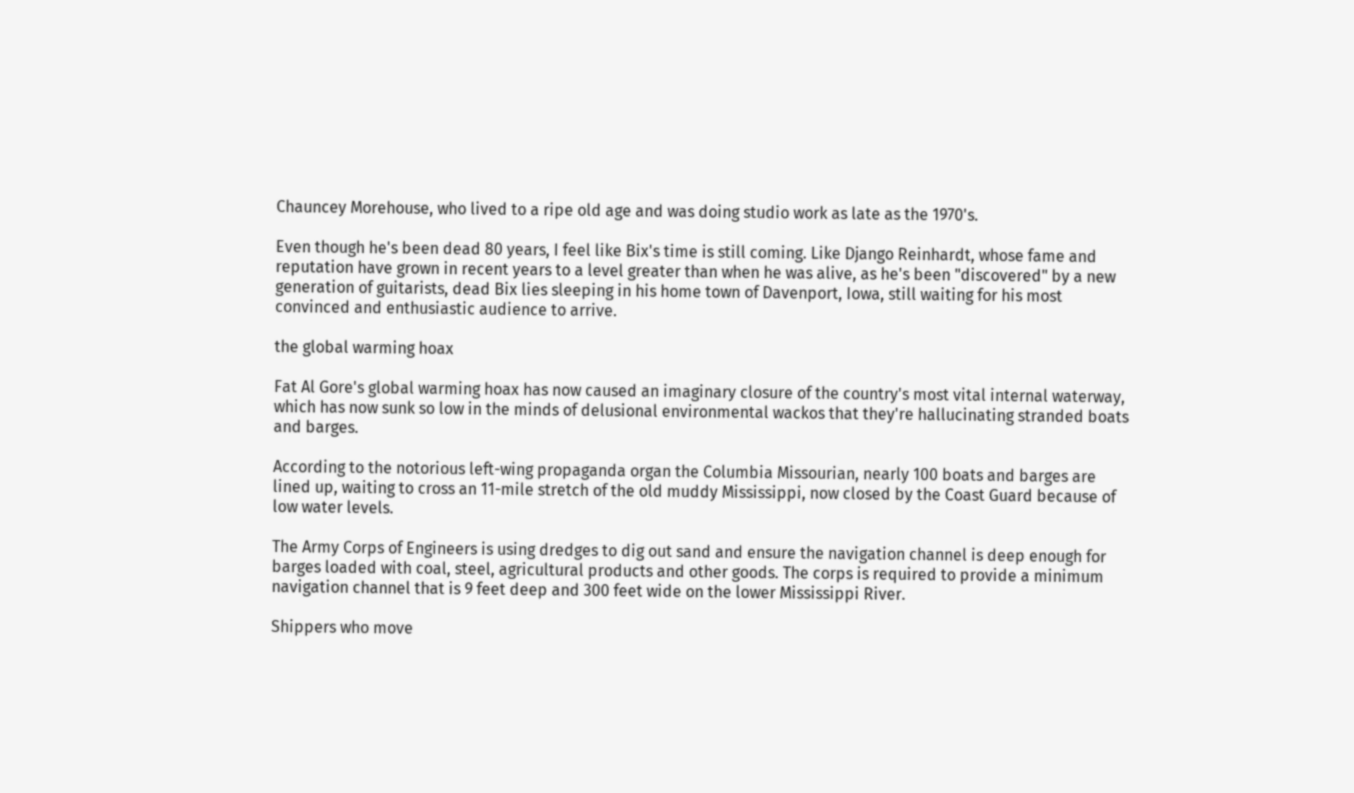Chauncey Morehouse, who lived to a ripe old age and was doing studio work as late as the 1970's.

Even though he's been dead 80 years, I feel like Bix's time is still coming. Like Django Reinhardt, whose fame and reputation have grown in recent years to a level greater than when he was alive, as he's been "discovered" by a new generation of guitarists, dead Bix lies sleeping in his home town of Davenport, Iowa, still waiting for his most convinced and enthusiastic audience to arrive.

the global warming hoax

Fat Al Gore's global warming hoax has now caused an imaginary closure of the country's most vital internal waterway, which has now sunk so low in the minds of delusional environmental wackos that they're hallucinating stranded boats and barges.

According to the notorious left-wing propaganda organ the Columbia Missourian, nearly 100 boats and barges are lined up, waiting to cross an 11-mile stretch of the old muddy Mississippi, now closed by the Coast Guard because of low water levels.

The Army Corps of Engineers is using dredges to dig out sand and ensure the navigation channel is deep enough for barges loaded with coal, steel, agricultural products and other goods. The corps is required to provide a minimum navigation channel that is 9 feet deep and 300 feet wide on the lower Mississippi River.

Shippers who move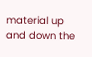material up and down the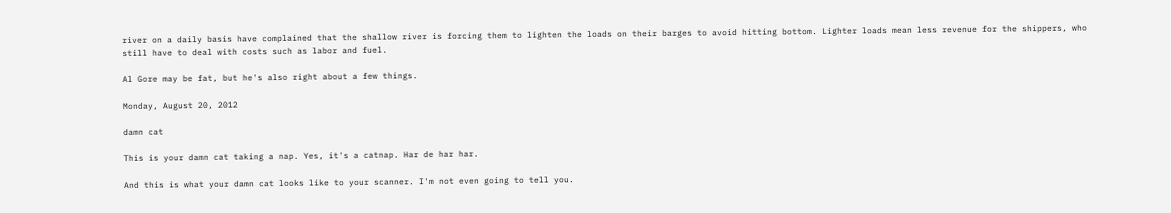river on a daily basis have complained that the shallow river is forcing them to lighten the loads on their barges to avoid hitting bottom. Lighter loads mean less revenue for the shippers, who still have to deal with costs such as labor and fuel.

Al Gore may be fat, but he's also right about a few things.

Monday, August 20, 2012

damn cat

This is your damn cat taking a nap. Yes, it's a catnap. Har de har har.

And this is what your damn cat looks like to your scanner. I'm not even going to tell you.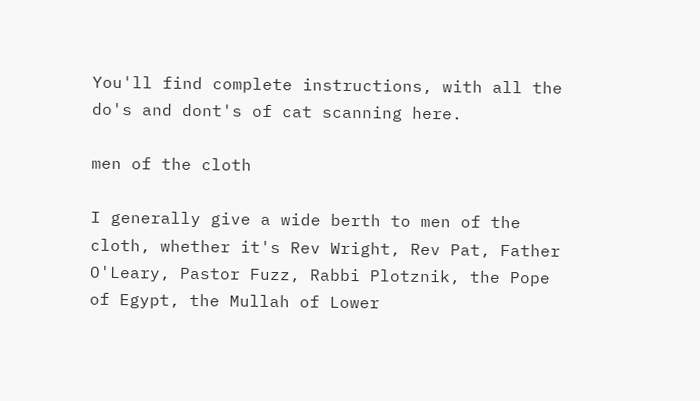You'll find complete instructions, with all the do's and dont's of cat scanning here.

men of the cloth

I generally give a wide berth to men of the cloth, whether it's Rev Wright, Rev Pat, Father O'Leary, Pastor Fuzz, Rabbi Plotznik, the Pope of Egypt, the Mullah of Lower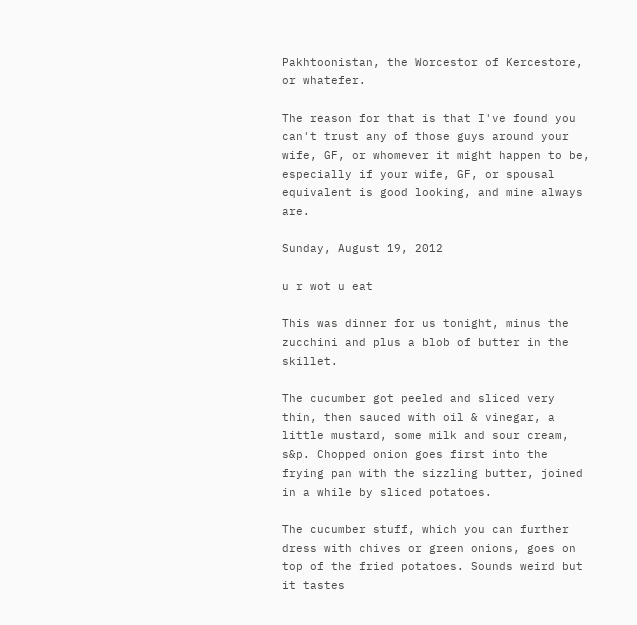Pakhtoonistan, the Worcestor of Kercestore, or whatefer.

The reason for that is that I've found you can't trust any of those guys around your wife, GF, or whomever it might happen to be, especially if your wife, GF, or spousal equivalent is good looking, and mine always are.

Sunday, August 19, 2012

u r wot u eat

This was dinner for us tonight, minus the zucchini and plus a blob of butter in the skillet.

The cucumber got peeled and sliced very thin, then sauced with oil & vinegar, a little mustard, some milk and sour cream, s&p. Chopped onion goes first into the frying pan with the sizzling butter, joined in a while by sliced potatoes.

The cucumber stuff, which you can further dress with chives or green onions, goes on top of the fried potatoes. Sounds weird but it tastes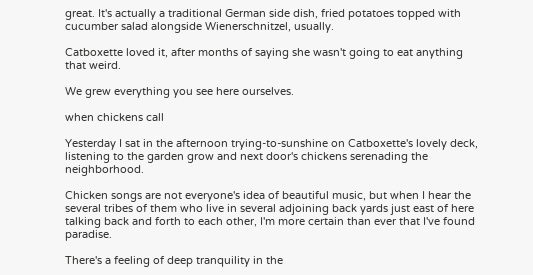great. It's actually a traditional German side dish, fried potatoes topped with cucumber salad alongside Wienerschnitzel, usually.

Catboxette loved it, after months of saying she wasn't going to eat anything that weird.

We grew everything you see here ourselves.

when chickens call

Yesterday I sat in the afternoon trying-to-sunshine on Catboxette's lovely deck, listening to the garden grow and next door's chickens serenading the neighborhood.

Chicken songs are not everyone's idea of beautiful music, but when I hear the several tribes of them who live in several adjoining back yards just east of here talking back and forth to each other, I'm more certain than ever that I've found paradise.

There's a feeling of deep tranquility in the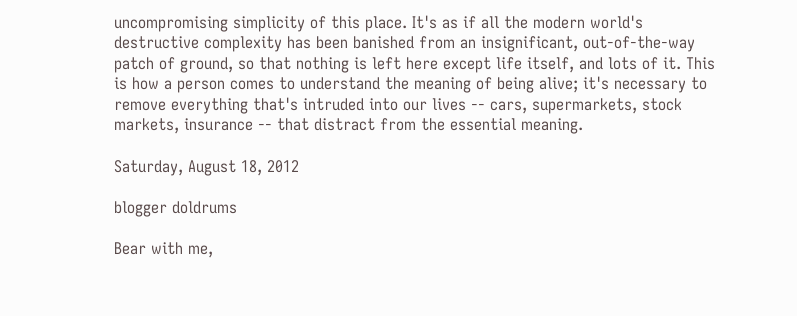uncompromising simplicity of this place. It's as if all the modern world's destructive complexity has been banished from an insignificant, out-of-the-way patch of ground, so that nothing is left here except life itself, and lots of it. This is how a person comes to understand the meaning of being alive; it's necessary to remove everything that's intruded into our lives -- cars, supermarkets, stock markets, insurance -- that distract from the essential meaning.

Saturday, August 18, 2012

blogger doldrums

Bear with me,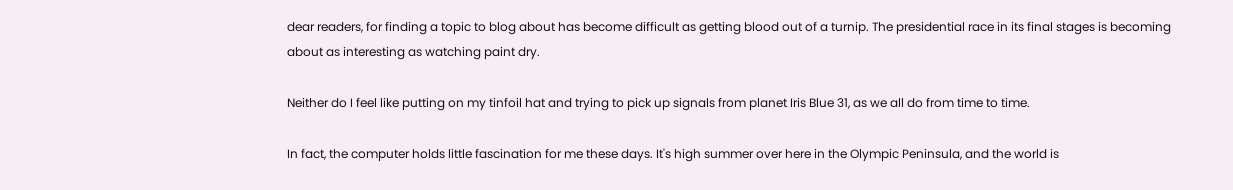dear readers, for finding a topic to blog about has become difficult as getting blood out of a turnip. The presidential race in its final stages is becoming about as interesting as watching paint dry.

Neither do I feel like putting on my tinfoil hat and trying to pick up signals from planet Iris Blue 31, as we all do from time to time.

In fact, the computer holds little fascination for me these days. It's high summer over here in the Olympic Peninsula, and the world is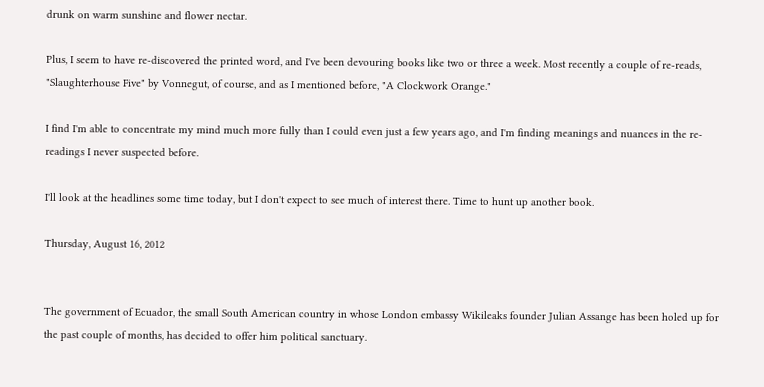drunk on warm sunshine and flower nectar.

Plus, I seem to have re-discovered the printed word, and I've been devouring books like two or three a week. Most recently a couple of re-reads, "Slaughterhouse Five" by Vonnegut, of course, and as I mentioned before, "A Clockwork Orange."

I find I'm able to concentrate my mind much more fully than I could even just a few years ago, and I'm finding meanings and nuances in the re-readings I never suspected before.

I'll look at the headlines some time today, but I don't expect to see much of interest there. Time to hunt up another book.

Thursday, August 16, 2012


The government of Ecuador, the small South American country in whose London embassy Wikileaks founder Julian Assange has been holed up for the past couple of months, has decided to offer him political sanctuary.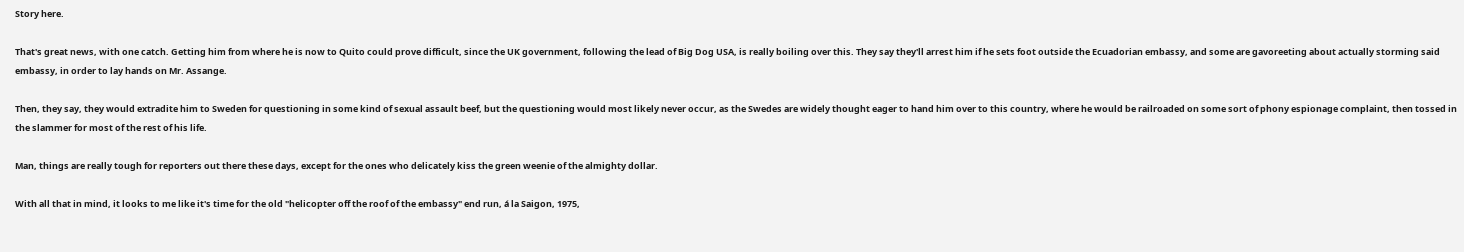Story here.

That's great news, with one catch. Getting him from where he is now to Quito could prove difficult, since the UK government, following the lead of Big Dog USA, is really boiling over this. They say they'll arrest him if he sets foot outside the Ecuadorian embassy, and some are gavoreeting about actually storming said embassy, in order to lay hands on Mr. Assange.

Then, they say, they would extradite him to Sweden for questioning in some kind of sexual assault beef, but the questioning would most likely never occur, as the Swedes are widely thought eager to hand him over to this country, where he would be railroaded on some sort of phony espionage complaint, then tossed in the slammer for most of the rest of his life.

Man, things are really tough for reporters out there these days, except for the ones who delicately kiss the green weenie of the almighty dollar.

With all that in mind, it looks to me like it's time for the old "helicopter off the roof of the embassy" end run, á la Saigon, 1975,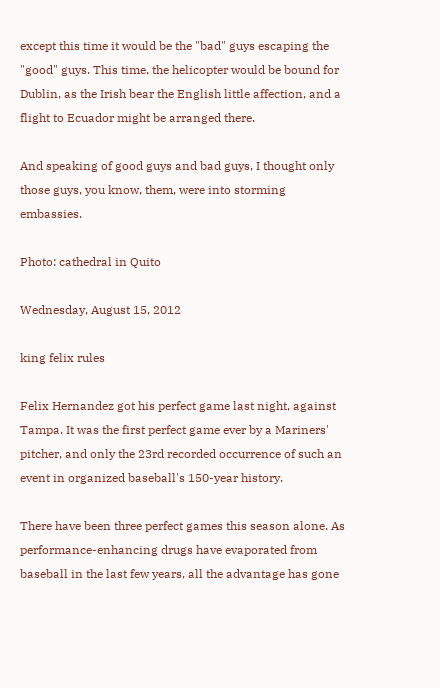except this time it would be the "bad" guys escaping the "good" guys. This time, the helicopter would be bound for Dublin, as the Irish bear the English little affection, and a flight to Ecuador might be arranged there.

And speaking of good guys and bad guys, I thought only those guys, you know, them, were into storming embassies.

Photo: cathedral in Quito

Wednesday, August 15, 2012

king felix rules

Felix Hernandez got his perfect game last night, against Tampa. It was the first perfect game ever by a Mariners' pitcher, and only the 23rd recorded occurrence of such an event in organized baseball's 150-year history.

There have been three perfect games this season alone. As performance-enhancing drugs have evaporated from baseball in the last few years, all the advantage has gone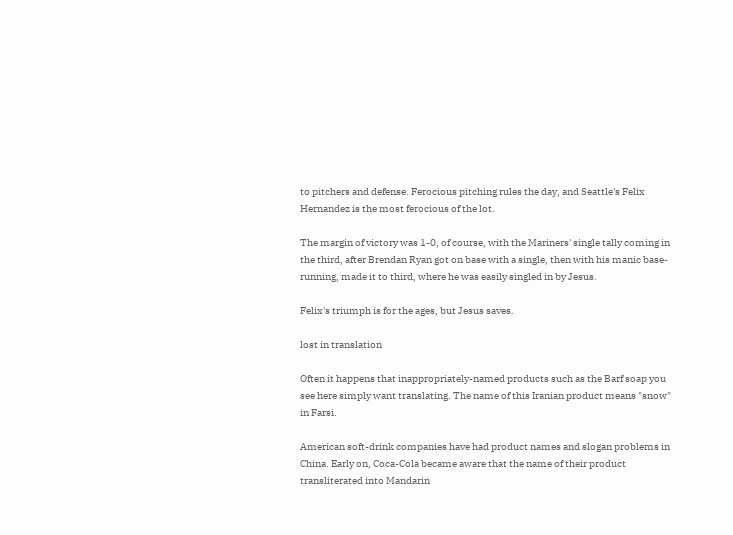to pitchers and defense. Ferocious pitching rules the day, and Seattle's Felix Hernandez is the most ferocious of the lot.

The margin of victory was 1-0, of course, with the Mariners' single tally coming in the third, after Brendan Ryan got on base with a single, then with his manic base-running, made it to third, where he was easily singled in by Jesus.

Felix's triumph is for the ages, but Jesus saves.

lost in translation

Often it happens that inappropriately-named products such as the Barf soap you see here simply want translating. The name of this Iranian product means "snow" in Farsi.

American soft-drink companies have had product names and slogan problems in China. Early on, Coca-Cola became aware that the name of their product transliterated into Mandarin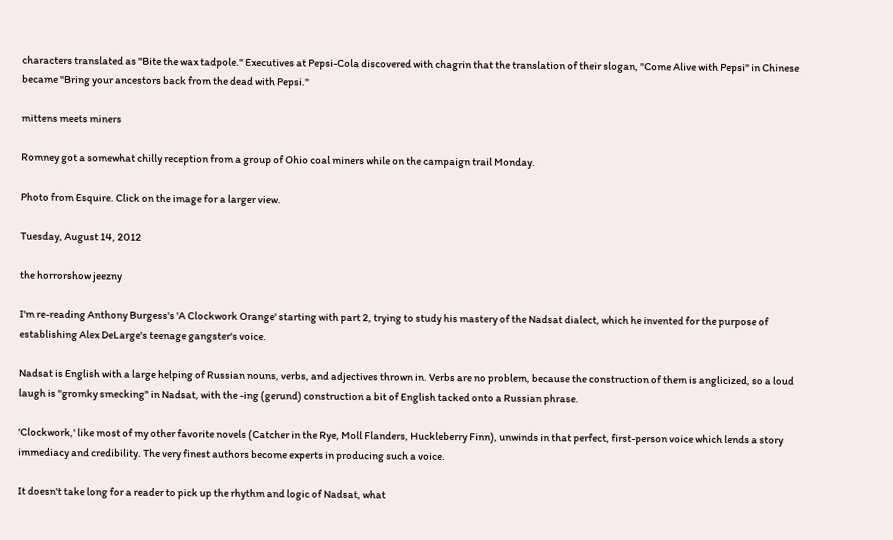characters translated as "Bite the wax tadpole." Executives at Pepsi-Cola discovered with chagrin that the translation of their slogan, "Come Alive with Pepsi" in Chinese became "Bring your ancestors back from the dead with Pepsi."

mittens meets miners

Romney got a somewhat chilly reception from a group of Ohio coal miners while on the campaign trail Monday.

Photo from Esquire. Click on the image for a larger view.

Tuesday, August 14, 2012

the horrorshow jeezny

I'm re-reading Anthony Burgess's 'A Clockwork Orange' starting with part 2, trying to study his mastery of the Nadsat dialect, which he invented for the purpose of establishing Alex DeLarge's teenage gangster's voice.

Nadsat is English with a large helping of Russian nouns, verbs, and adjectives thrown in. Verbs are no problem, because the construction of them is anglicized, so a loud laugh is "gromky smecking" in Nadsat, with the -ing (gerund) construction a bit of English tacked onto a Russian phrase.

'Clockwork,' like most of my other favorite novels (Catcher in the Rye, Moll Flanders, Huckleberry Finn), unwinds in that perfect, first-person voice which lends a story immediacy and credibility. The very finest authors become experts in producing such a voice.

It doesn't take long for a reader to pick up the rhythm and logic of Nadsat, what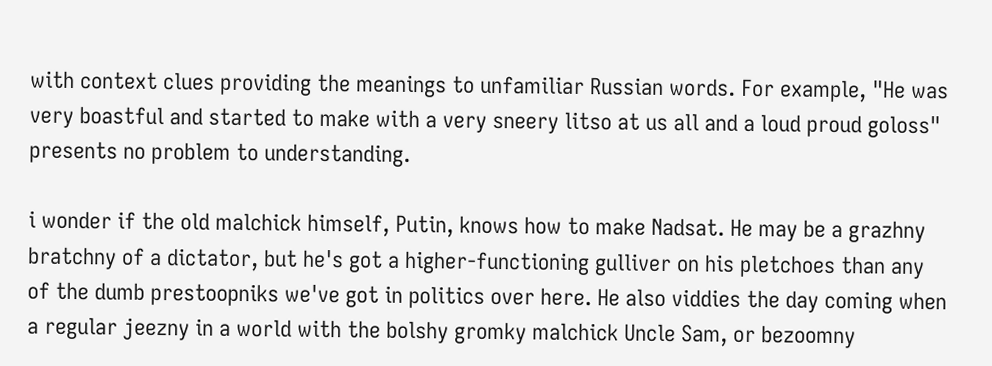with context clues providing the meanings to unfamiliar Russian words. For example, "He was very boastful and started to make with a very sneery litso at us all and a loud proud goloss" presents no problem to understanding.

i wonder if the old malchick himself, Putin, knows how to make Nadsat. He may be a grazhny bratchny of a dictator, but he's got a higher-functioning gulliver on his pletchoes than any of the dumb prestoopniks we've got in politics over here. He also viddies the day coming when a regular jeezny in a world with the bolshy gromky malchick Uncle Sam, or bezoomny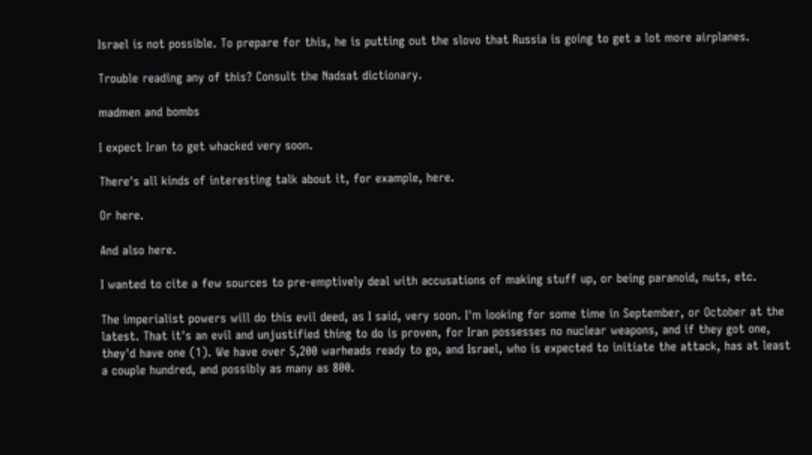Israel is not possible. To prepare for this, he is putting out the slovo that Russia is going to get a lot more airplanes.

Trouble reading any of this? Consult the Nadsat dictionary.

madmen and bombs

I expect Iran to get whacked very soon.

There's all kinds of interesting talk about it, for example, here.

Or here.

And also here.

I wanted to cite a few sources to pre-emptively deal with accusations of making stuff up, or being paranoid, nuts, etc.

The imperialist powers will do this evil deed, as I said, very soon. I'm looking for some time in September, or October at the latest. That it's an evil and unjustified thing to do is proven, for Iran possesses no nuclear weapons, and if they got one, they'd have one (1). We have over 5,200 warheads ready to go, and Israel, who is expected to initiate the attack, has at least a couple hundred, and possibly as many as 800.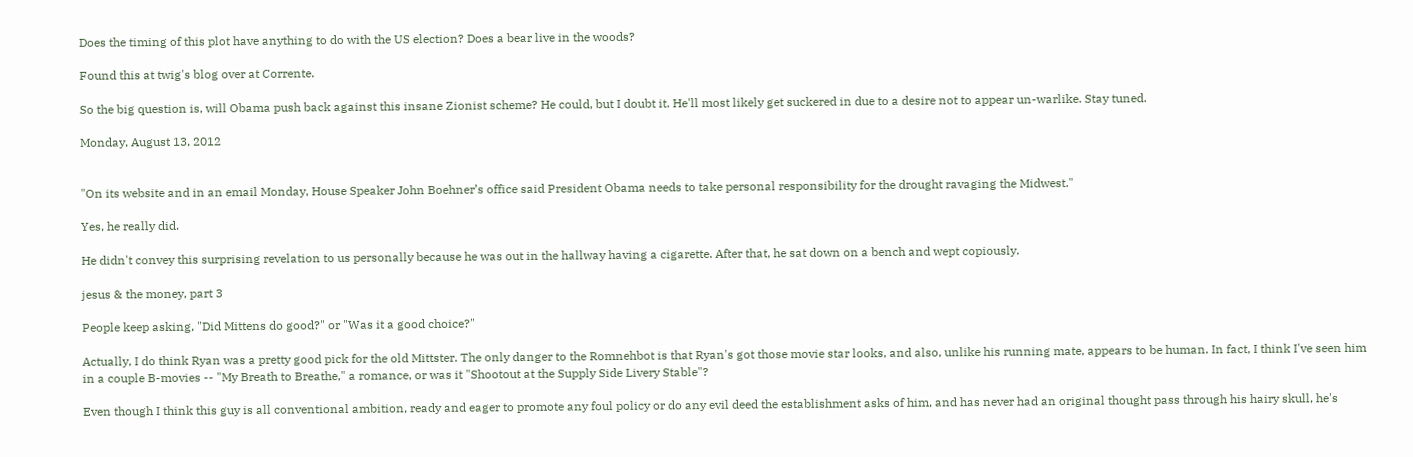Does the timing of this plot have anything to do with the US election? Does a bear live in the woods?

Found this at twig's blog over at Corrente.

So the big question is, will Obama push back against this insane Zionist scheme? He could, but I doubt it. He'll most likely get suckered in due to a desire not to appear un-warlike. Stay tuned.

Monday, August 13, 2012


"On its website and in an email Monday, House Speaker John Boehner’s office said President Obama needs to take personal responsibility for the drought ravaging the Midwest."

Yes, he really did.

He didn't convey this surprising revelation to us personally because he was out in the hallway having a cigarette. After that, he sat down on a bench and wept copiously.

jesus & the money, part 3

People keep asking, "Did Mittens do good?" or "Was it a good choice?"

Actually, I do think Ryan was a pretty good pick for the old Mittster. The only danger to the Romnehbot is that Ryan's got those movie star looks, and also, unlike his running mate, appears to be human. In fact, I think I've seen him in a couple B-movies -- "My Breath to Breathe," a romance, or was it "Shootout at the Supply Side Livery Stable"?

Even though I think this guy is all conventional ambition, ready and eager to promote any foul policy or do any evil deed the establishment asks of him, and has never had an original thought pass through his hairy skull, he's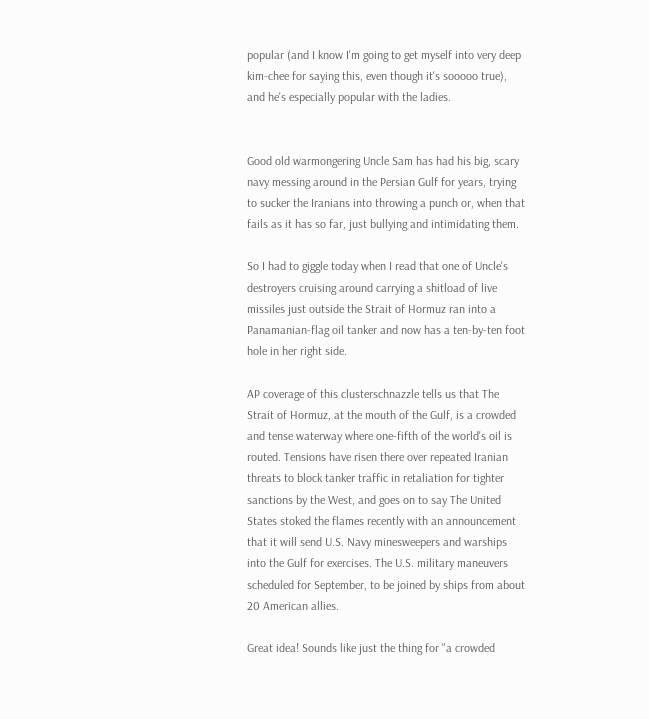popular (and I know I'm going to get myself into very deep kim-chee for saying this, even though it's sooooo true), and he's especially popular with the ladies.


Good old warmongering Uncle Sam has had his big, scary navy messing around in the Persian Gulf for years, trying to sucker the Iranians into throwing a punch or, when that fails as it has so far, just bullying and intimidating them.

So I had to giggle today when I read that one of Uncle's destroyers cruising around carrying a shitload of live missiles just outside the Strait of Hormuz ran into a Panamanian-flag oil tanker and now has a ten-by-ten foot hole in her right side.

AP coverage of this clusterschnazzle tells us that The Strait of Hormuz, at the mouth of the Gulf, is a crowded and tense waterway where one-fifth of the world's oil is routed. Tensions have risen there over repeated Iranian threats to block tanker traffic in retaliation for tighter sanctions by the West, and goes on to say The United States stoked the flames recently with an announcement that it will send U.S. Navy minesweepers and warships into the Gulf for exercises. The U.S. military maneuvers scheduled for September, to be joined by ships from about 20 American allies.

Great idea! Sounds like just the thing for "a crowded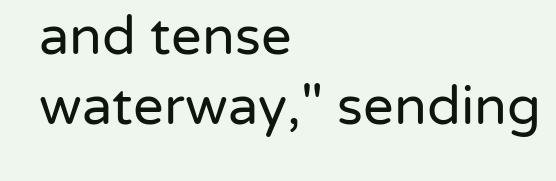and tense waterway," sending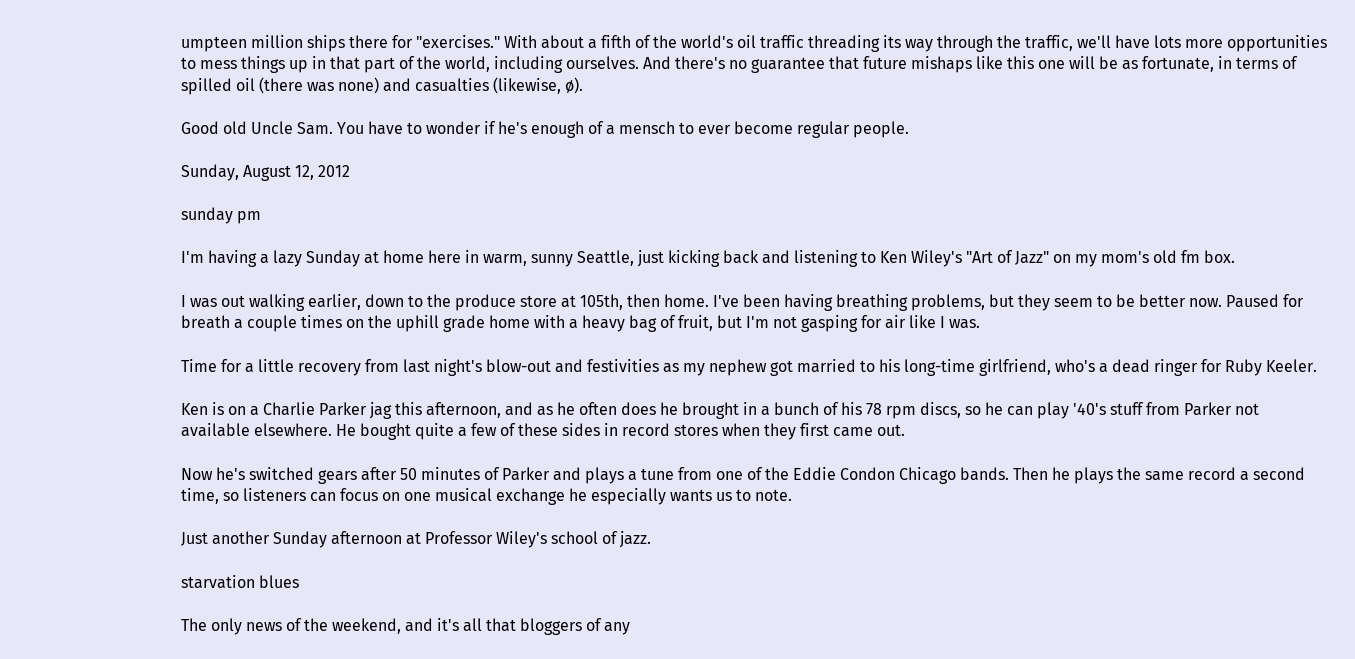umpteen million ships there for "exercises." With about a fifth of the world's oil traffic threading its way through the traffic, we'll have lots more opportunities to mess things up in that part of the world, including ourselves. And there's no guarantee that future mishaps like this one will be as fortunate, in terms of spilled oil (there was none) and casualties (likewise, ø).

Good old Uncle Sam. You have to wonder if he's enough of a mensch to ever become regular people.

Sunday, August 12, 2012

sunday pm

I'm having a lazy Sunday at home here in warm, sunny Seattle, just kicking back and listening to Ken Wiley's "Art of Jazz" on my mom's old fm box.

I was out walking earlier, down to the produce store at 105th, then home. I've been having breathing problems, but they seem to be better now. Paused for breath a couple times on the uphill grade home with a heavy bag of fruit, but I'm not gasping for air like I was.

Time for a little recovery from last night's blow-out and festivities as my nephew got married to his long-time girlfriend, who's a dead ringer for Ruby Keeler.

Ken is on a Charlie Parker jag this afternoon, and as he often does he brought in a bunch of his 78 rpm discs, so he can play '40's stuff from Parker not available elsewhere. He bought quite a few of these sides in record stores when they first came out.

Now he's switched gears after 50 minutes of Parker and plays a tune from one of the Eddie Condon Chicago bands. Then he plays the same record a second time, so listeners can focus on one musical exchange he especially wants us to note.

Just another Sunday afternoon at Professor Wiley's school of jazz.

starvation blues

The only news of the weekend, and it's all that bloggers of any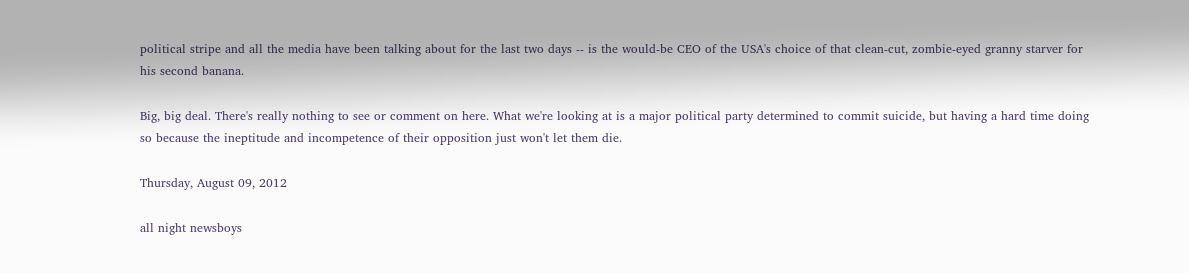political stripe and all the media have been talking about for the last two days -- is the would-be CEO of the USA's choice of that clean-cut, zombie-eyed granny starver for his second banana.

Big, big deal. There's really nothing to see or comment on here. What we're looking at is a major political party determined to commit suicide, but having a hard time doing so because the ineptitude and incompetence of their opposition just won't let them die.

Thursday, August 09, 2012

all night newsboys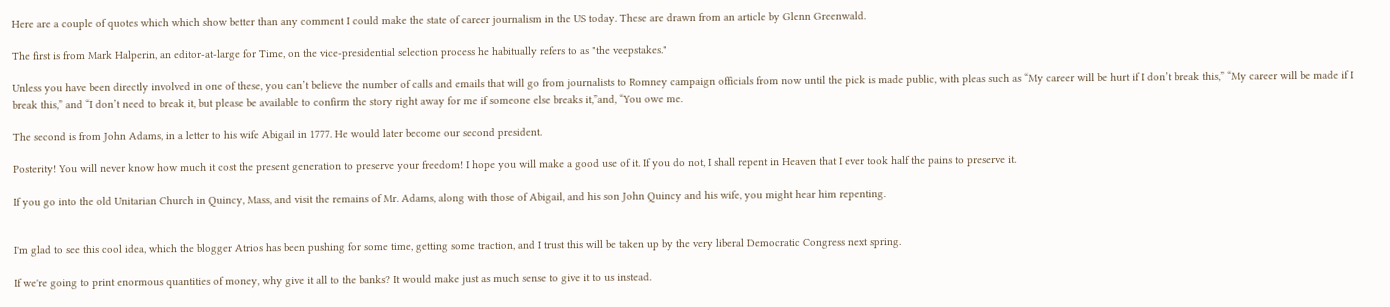Here are a couple of quotes which which show better than any comment I could make the state of career journalism in the US today. These are drawn from an article by Glenn Greenwald.

The first is from Mark Halperin, an editor-at-large for Time, on the vice-presidential selection process he habitually refers to as "the veepstakes."

Unless you have been directly involved in one of these, you can’t believe the number of calls and emails that will go from journalists to Romney campaign officials from now until the pick is made public, with pleas such as “My career will be hurt if I don’t break this,” “My career will be made if I break this,” and “I don’t need to break it, but please be available to confirm the story right away for me if someone else breaks it,”and, “You owe me.

The second is from John Adams, in a letter to his wife Abigail in 1777. He would later become our second president.

Posterity! You will never know how much it cost the present generation to preserve your freedom! I hope you will make a good use of it. If you do not, I shall repent in Heaven that I ever took half the pains to preserve it.

If you go into the old Unitarian Church in Quincy, Mass, and visit the remains of Mr. Adams, along with those of Abigail, and his son John Quincy and his wife, you might hear him repenting.


I'm glad to see this cool idea, which the blogger Atrios has been pushing for some time, getting some traction, and I trust this will be taken up by the very liberal Democratic Congress next spring.

If we're going to print enormous quantities of money, why give it all to the banks? It would make just as much sense to give it to us instead.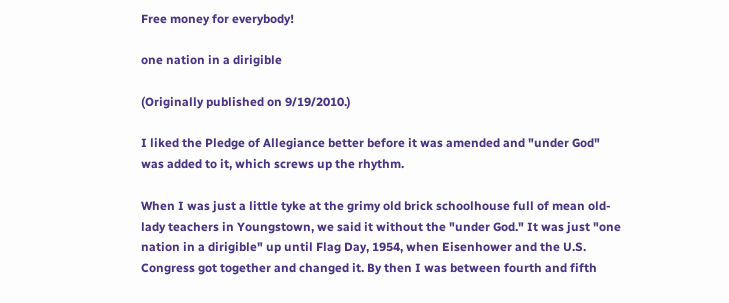Free money for everybody!

one nation in a dirigible

(Originally published on 9/19/2010.)

I liked the Pledge of Allegiance better before it was amended and "under God" was added to it, which screws up the rhythm.

When I was just a little tyke at the grimy old brick schoolhouse full of mean old-lady teachers in Youngstown, we said it without the "under God." It was just "one nation in a dirigible" up until Flag Day, 1954, when Eisenhower and the U.S. Congress got together and changed it. By then I was between fourth and fifth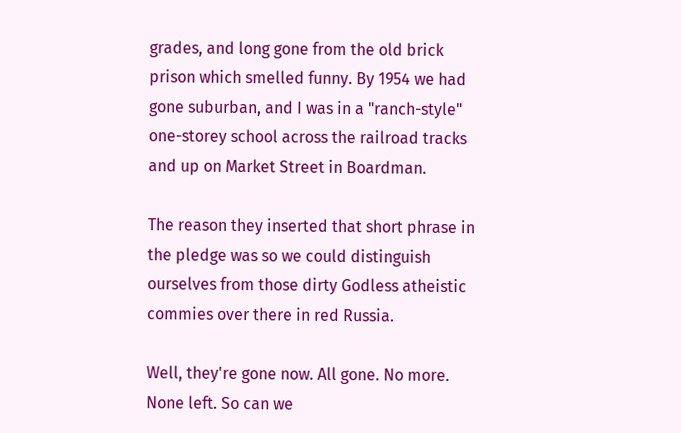grades, and long gone from the old brick prison which smelled funny. By 1954 we had gone suburban, and I was in a "ranch-style" one-storey school across the railroad tracks and up on Market Street in Boardman.

The reason they inserted that short phrase in the pledge was so we could distinguish ourselves from those dirty Godless atheistic commies over there in red Russia.

Well, they're gone now. All gone. No more. None left. So can we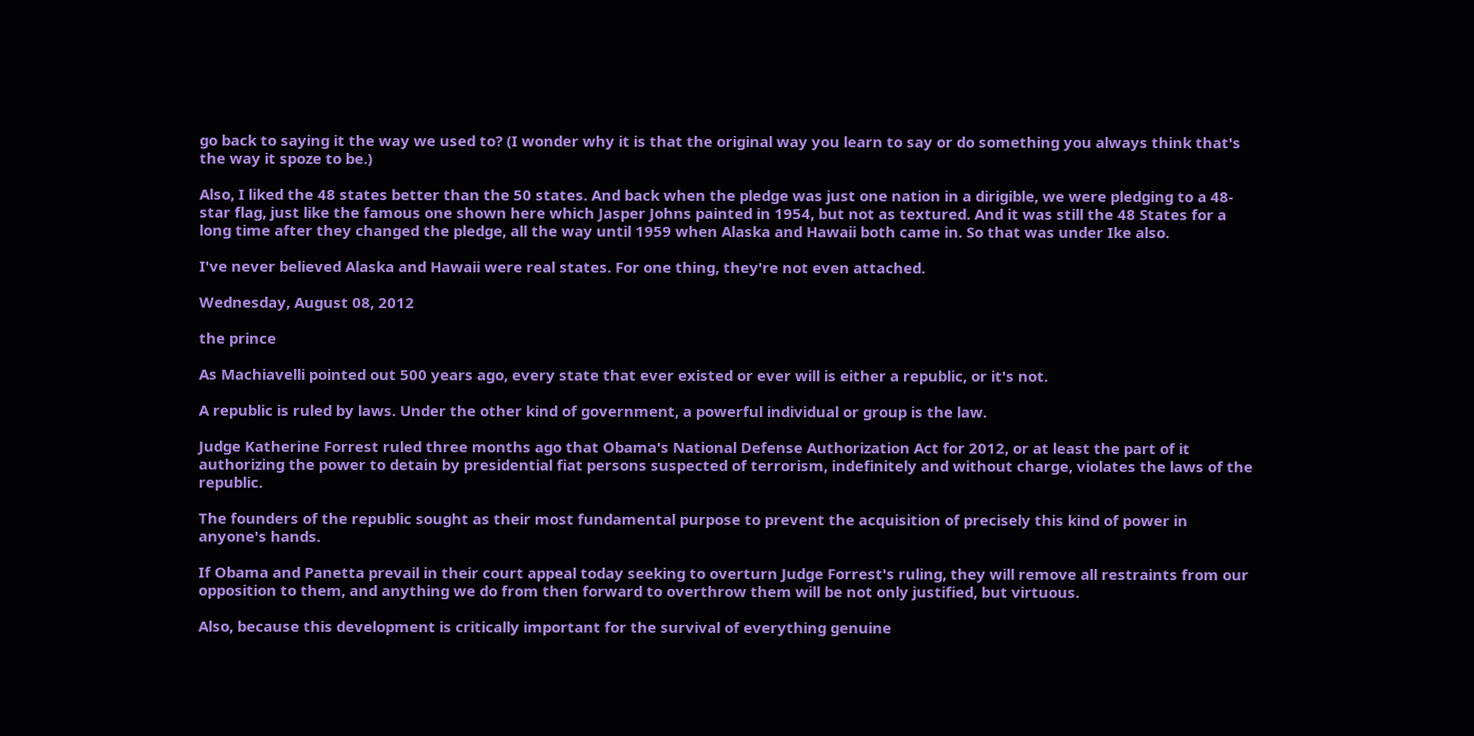go back to saying it the way we used to? (I wonder why it is that the original way you learn to say or do something you always think that's the way it spoze to be.)

Also, I liked the 48 states better than the 50 states. And back when the pledge was just one nation in a dirigible, we were pledging to a 48-star flag, just like the famous one shown here which Jasper Johns painted in 1954, but not as textured. And it was still the 48 States for a long time after they changed the pledge, all the way until 1959 when Alaska and Hawaii both came in. So that was under Ike also.

I've never believed Alaska and Hawaii were real states. For one thing, they're not even attached.

Wednesday, August 08, 2012

the prince

As Machiavelli pointed out 500 years ago, every state that ever existed or ever will is either a republic, or it's not.

A republic is ruled by laws. Under the other kind of government, a powerful individual or group is the law.

Judge Katherine Forrest ruled three months ago that Obama's National Defense Authorization Act for 2012, or at least the part of it authorizing the power to detain by presidential fiat persons suspected of terrorism, indefinitely and without charge, violates the laws of the republic.

The founders of the republic sought as their most fundamental purpose to prevent the acquisition of precisely this kind of power in anyone's hands.

If Obama and Panetta prevail in their court appeal today seeking to overturn Judge Forrest's ruling, they will remove all restraints from our opposition to them, and anything we do from then forward to overthrow them will be not only justified, but virtuous.

Also, because this development is critically important for the survival of everything genuine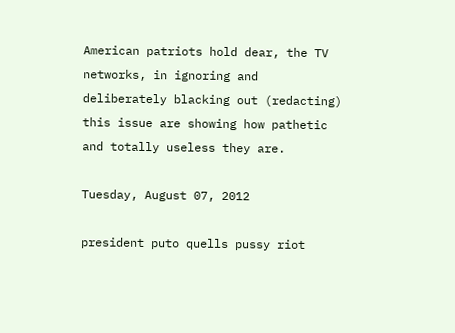American patriots hold dear, the TV networks, in ignoring and deliberately blacking out (redacting) this issue are showing how pathetic and totally useless they are.

Tuesday, August 07, 2012

president puto quells pussy riot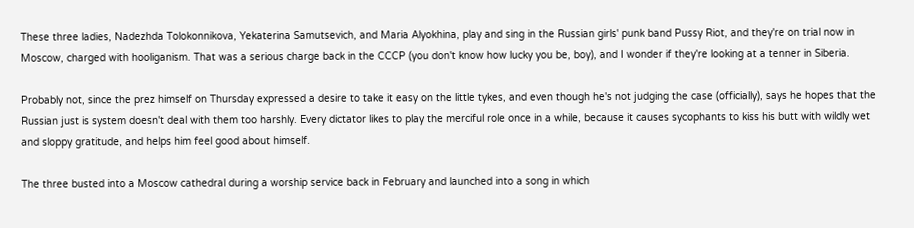These three ladies, Nadezhda Tolokonnikova, Yekaterina Samutsevich, and Maria Alyokhina, play and sing in the Russian girls' punk band Pussy Riot, and they're on trial now in Moscow, charged with hooliganism. That was a serious charge back in the CCCP (you don't know how lucky you be, boy), and I wonder if they're looking at a tenner in Siberia.

Probably not, since the prez himself on Thursday expressed a desire to take it easy on the little tykes, and even though he's not judging the case (officially), says he hopes that the Russian just is system doesn't deal with them too harshly. Every dictator likes to play the merciful role once in a while, because it causes sycophants to kiss his butt with wildly wet and sloppy gratitude, and helps him feel good about himself.

The three busted into a Moscow cathedral during a worship service back in February and launched into a song in which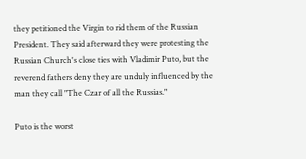they petitioned the Virgin to rid them of the Russian President. They said afterward they were protesting the Russian Church's close ties with Vladimir Puto, but the reverend fathers deny they are unduly influenced by the man they call "The Czar of all the Russias."

Puto is the worst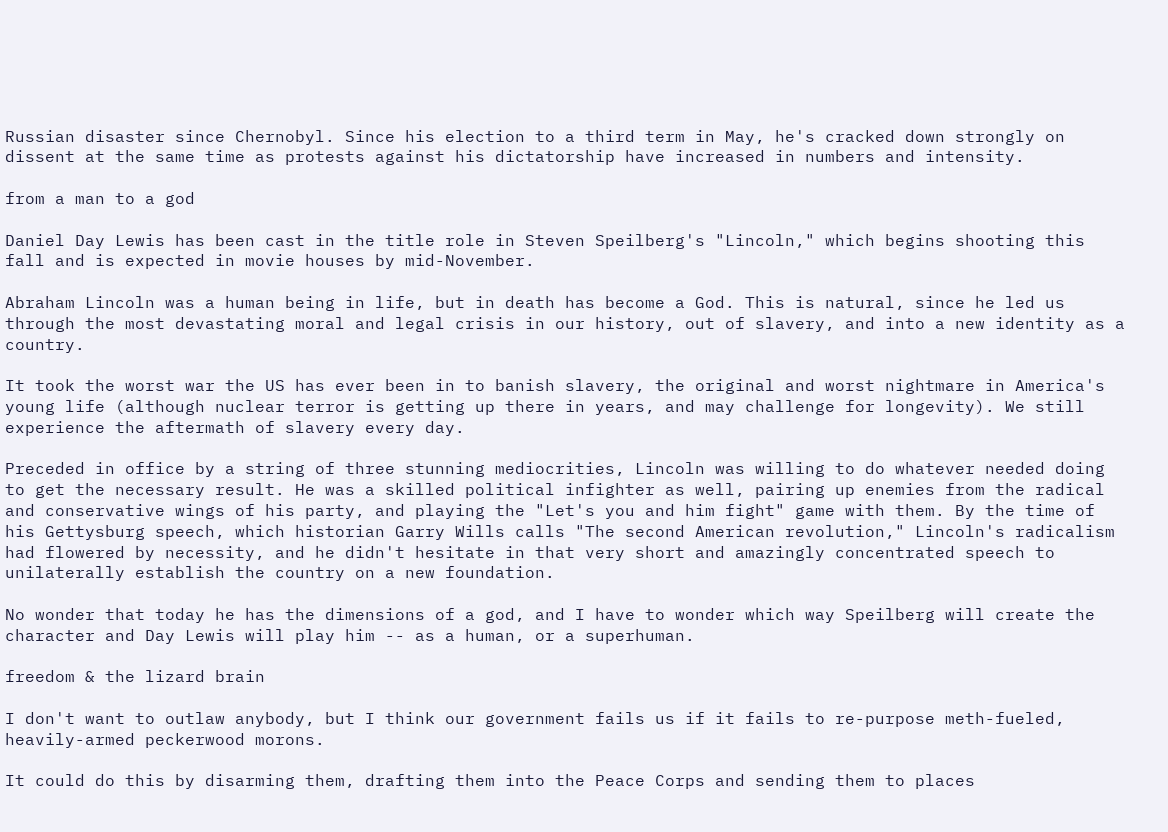Russian disaster since Chernobyl. Since his election to a third term in May, he's cracked down strongly on dissent at the same time as protests against his dictatorship have increased in numbers and intensity.

from a man to a god

Daniel Day Lewis has been cast in the title role in Steven Speilberg's "Lincoln," which begins shooting this fall and is expected in movie houses by mid-November.

Abraham Lincoln was a human being in life, but in death has become a God. This is natural, since he led us through the most devastating moral and legal crisis in our history, out of slavery, and into a new identity as a country.

It took the worst war the US has ever been in to banish slavery, the original and worst nightmare in America's young life (although nuclear terror is getting up there in years, and may challenge for longevity). We still experience the aftermath of slavery every day.

Preceded in office by a string of three stunning mediocrities, Lincoln was willing to do whatever needed doing to get the necessary result. He was a skilled political infighter as well, pairing up enemies from the radical and conservative wings of his party, and playing the "Let's you and him fight" game with them. By the time of his Gettysburg speech, which historian Garry Wills calls "The second American revolution," Lincoln's radicalism had flowered by necessity, and he didn't hesitate in that very short and amazingly concentrated speech to unilaterally establish the country on a new foundation.

No wonder that today he has the dimensions of a god, and I have to wonder which way Speilberg will create the character and Day Lewis will play him -- as a human, or a superhuman.

freedom & the lizard brain

I don't want to outlaw anybody, but I think our government fails us if it fails to re-purpose meth-fueled, heavily-armed peckerwood morons.

It could do this by disarming them, drafting them into the Peace Corps and sending them to places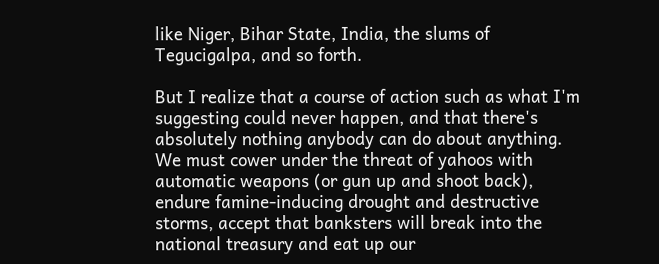like Niger, Bihar State, India, the slums of Tegucigalpa, and so forth.

But I realize that a course of action such as what I'm suggesting could never happen, and that there's absolutely nothing anybody can do about anything. We must cower under the threat of yahoos with automatic weapons (or gun up and shoot back), endure famine-inducing drought and destructive storms, accept that banksters will break into the national treasury and eat up our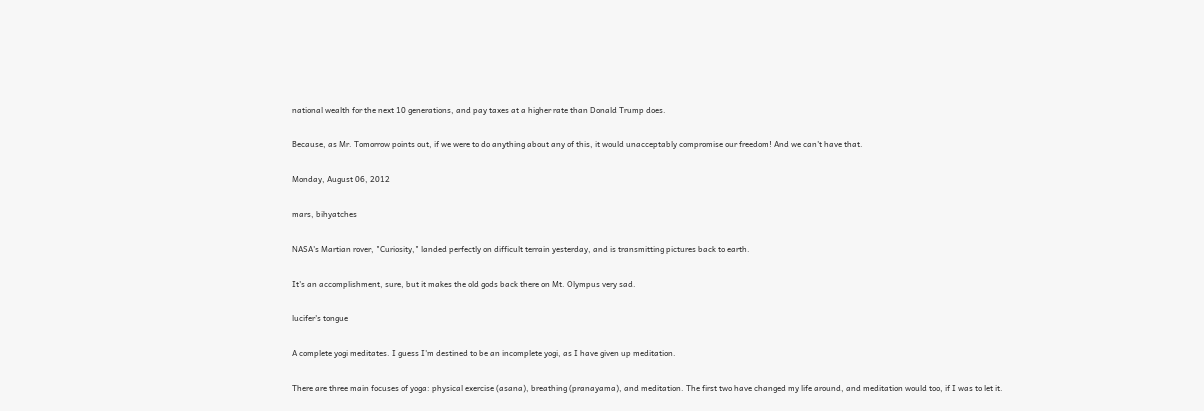national wealth for the next 10 generations, and pay taxes at a higher rate than Donald Trump does.

Because, as Mr. Tomorrow points out, if we were to do anything about any of this, it would unacceptably compromise our freedom! And we can't have that.

Monday, August 06, 2012

mars, bihyatches

NASA's Martian rover, "Curiosity," landed perfectly on difficult terrain yesterday, and is transmitting pictures back to earth.

It's an accomplishment, sure, but it makes the old gods back there on Mt. Olympus very sad.

lucifer's tongue

A complete yogi meditates. I guess I'm destined to be an incomplete yogi, as I have given up meditation.

There are three main focuses of yoga: physical exercise (asana), breathing (pranayama), and meditation. The first two have changed my life around, and meditation would too, if I was to let it.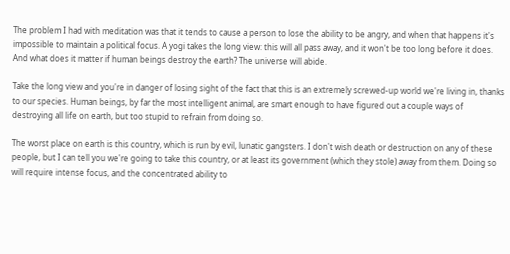The problem I had with meditation was that it tends to cause a person to lose the ability to be angry, and when that happens it's impossible to maintain a political focus. A yogi takes the long view: this will all pass away, and it won't be too long before it does. And what does it matter if human beings destroy the earth? The universe will abide.

Take the long view and you're in danger of losing sight of the fact that this is an extremely screwed-up world we're living in, thanks to our species. Human beings, by far the most intelligent animal, are smart enough to have figured out a couple ways of destroying all life on earth, but too stupid to refrain from doing so.

The worst place on earth is this country, which is run by evil, lunatic gangsters. I don't wish death or destruction on any of these people, but I can tell you we're going to take this country, or at least its government (which they stole) away from them. Doing so will require intense focus, and the concentrated ability to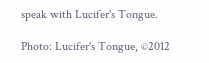speak with Lucifer's Tongue.

Photo: Lucifer's Tongue, ©2012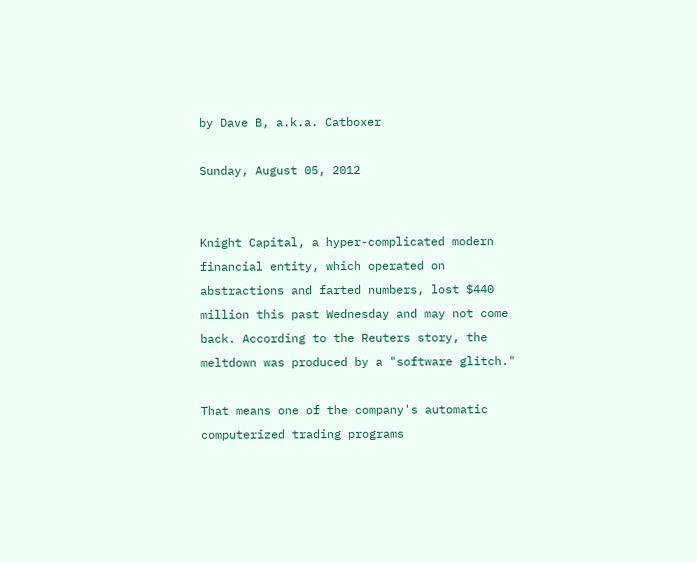by Dave B, a.k.a. Catboxer

Sunday, August 05, 2012


Knight Capital, a hyper-complicated modern financial entity, which operated on abstractions and farted numbers, lost $440 million this past Wednesday and may not come back. According to the Reuters story, the meltdown was produced by a "software glitch."

That means one of the company's automatic computerized trading programs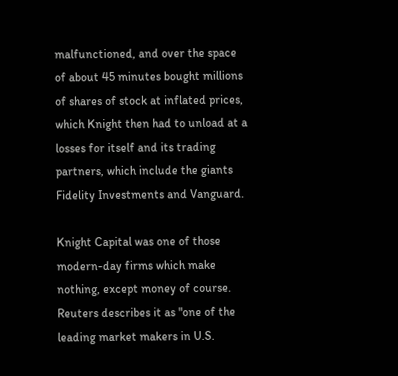malfunctioned, and over the space of about 45 minutes bought millions of shares of stock at inflated prices, which Knight then had to unload at a losses for itself and its trading partners, which include the giants Fidelity Investments and Vanguard.

Knight Capital was one of those modern-day firms which make nothing, except money of course. Reuters describes it as "one of the leading market makers in U.S.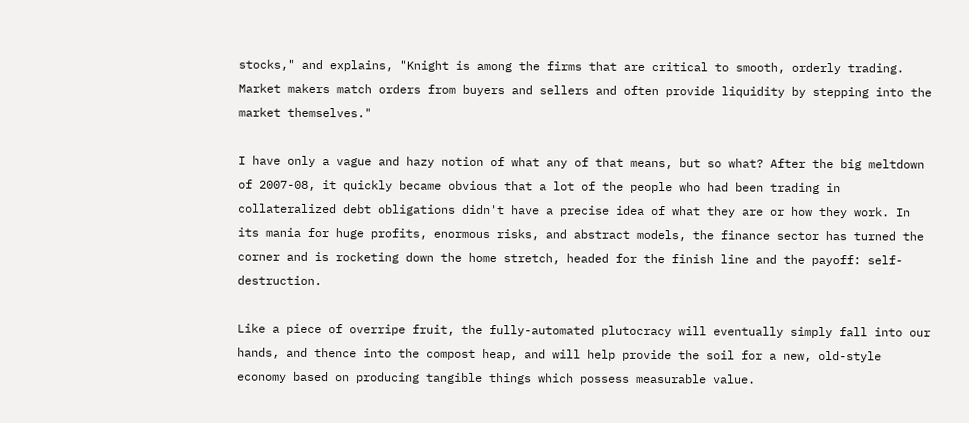stocks," and explains, "Knight is among the firms that are critical to smooth, orderly trading. Market makers match orders from buyers and sellers and often provide liquidity by stepping into the market themselves."

I have only a vague and hazy notion of what any of that means, but so what? After the big meltdown of 2007-08, it quickly became obvious that a lot of the people who had been trading in collateralized debt obligations didn't have a precise idea of what they are or how they work. In its mania for huge profits, enormous risks, and abstract models, the finance sector has turned the corner and is rocketing down the home stretch, headed for the finish line and the payoff: self-destruction.

Like a piece of overripe fruit, the fully-automated plutocracy will eventually simply fall into our hands, and thence into the compost heap, and will help provide the soil for a new, old-style economy based on producing tangible things which possess measurable value.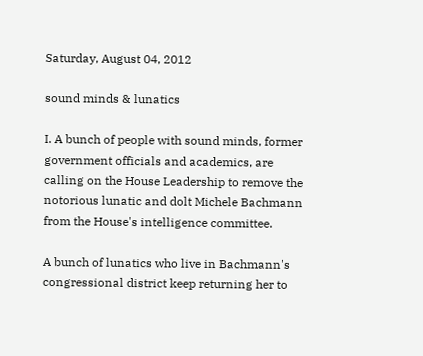Saturday, August 04, 2012

sound minds & lunatics

I. A bunch of people with sound minds, former government officials and academics, are calling on the House Leadership to remove the notorious lunatic and dolt Michele Bachmann from the House's intelligence committee.

A bunch of lunatics who live in Bachmann's congressional district keep returning her to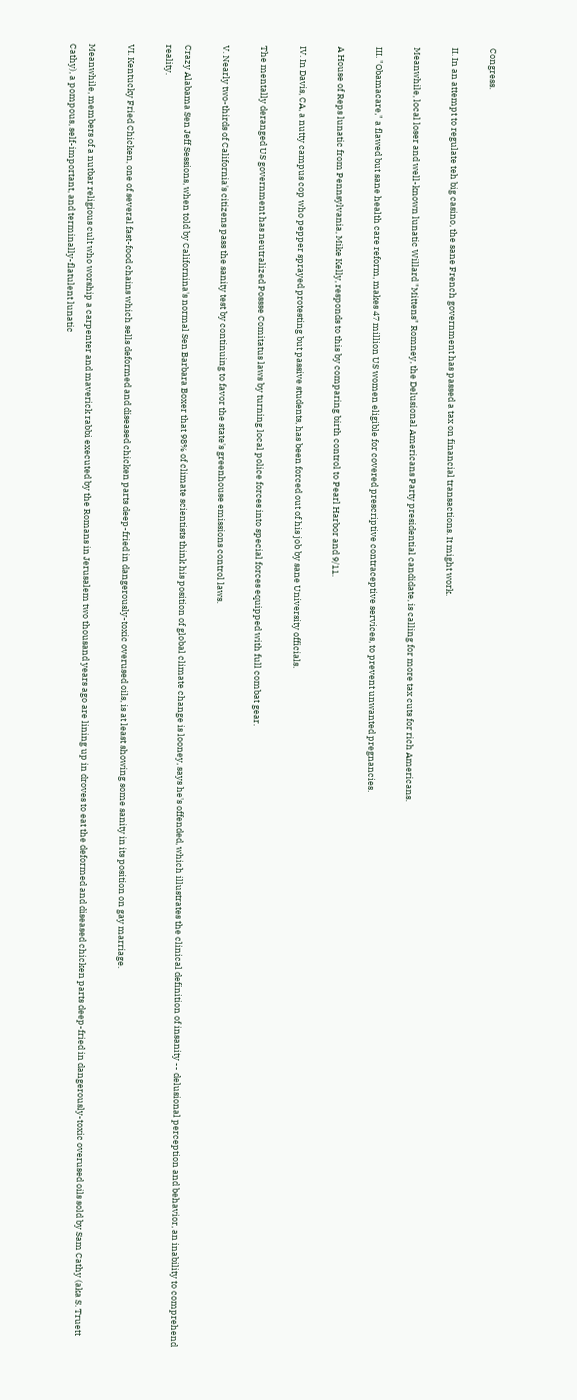Congress.

II. In an attempt to regulate teh big casino, the sane French government has passed a tax on financial transactions. It might work.

Meanwhile, local loser and well-known lunatic Willard "Mittens" Romney, the Delusional Americans Party presidential candidate, is calling for more tax cuts for rich Americans.

III. "Obamacare," a flawed but sane health care reform, makes 47 million US women eligible for covered prescriptive contraceptive services, to prevent unwanted pregnancies.

A House of Reps lunatic from Pennsylvania, Mike Kelly, responds to this by comparing birth control to Pearl Harbor and 9/11.

IV. In Davis, CA, a nutty campus cop who pepper sprayed protesting but passive students, has been forced out of his job by sane University officials.

The mentally deranged US government has neutralized Possse Comitatus laws by turning local police forces into special forces equipped with full combat gear.

V. Nearly two-thirds of California's citizens pass the sanity test by continuing to favor the state's greenhouse emissions control laws.

Crazy Alabama Sen Jeff Sessions, when told by Californina's normal Sen Barbara Boxer that 98% of climate scientists think his position of global climate change is looney, says he's offended, which illustrates the clinical definition of insanity -- delusional perception and behavior, an inability to comprehend reality.

VI. Kentucky Fried Chicken, one of several fast-food chains which sells deformed and diseased chicken parts deep-fried in dangerously-toxic overused oils, is at least showing some sanity in its position on gay marriage.

Meanwhile, members of a nutbar religious cult who worship a carpenter and maverick rabbi executed by the Romans in Jerusalem two thousand years ago are lining up in droves to eat the deformed and diseased chicken parts deep-fried in dangerously-toxic overused oils sold by Sam Cathy (aka S. Truett Cathy), a pompous, self-important, and terminally-flatulent lunatic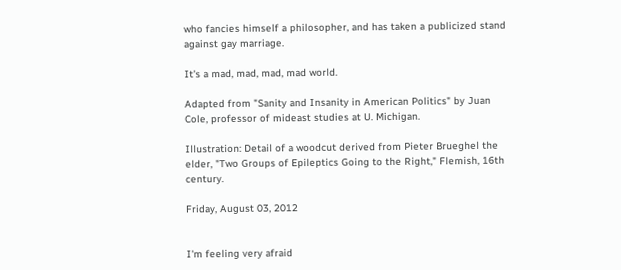who fancies himself a philosopher, and has taken a publicized stand against gay marriage.

It's a mad, mad, mad, mad world.

Adapted from "Sanity and Insanity in American Politics" by Juan Cole, professor of mideast studies at U. Michigan.

Illustration: Detail of a woodcut derived from Pieter Brueghel the elder, "Two Groups of Epileptics Going to the Right," Flemish, 16th century.

Friday, August 03, 2012


I'm feeling very afraid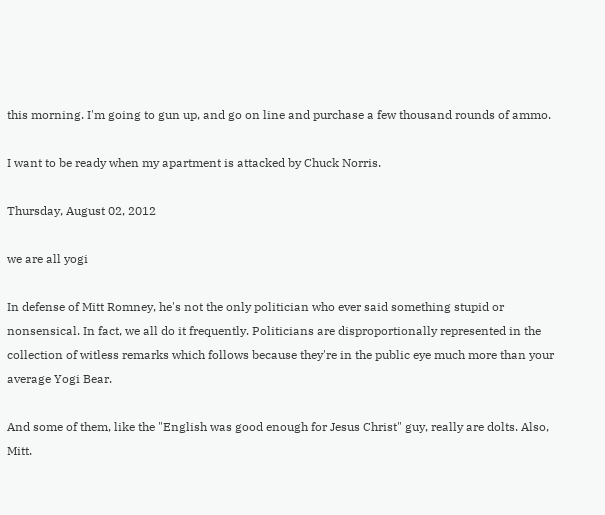this morning. I'm going to gun up, and go on line and purchase a few thousand rounds of ammo.

I want to be ready when my apartment is attacked by Chuck Norris.

Thursday, August 02, 2012

we are all yogi

In defense of Mitt Romney, he's not the only politician who ever said something stupid or nonsensical. In fact, we all do it frequently. Politicians are disproportionally represented in the collection of witless remarks which follows because they're in the public eye much more than your average Yogi Bear.

And some of them, like the "English was good enough for Jesus Christ" guy, really are dolts. Also, Mitt.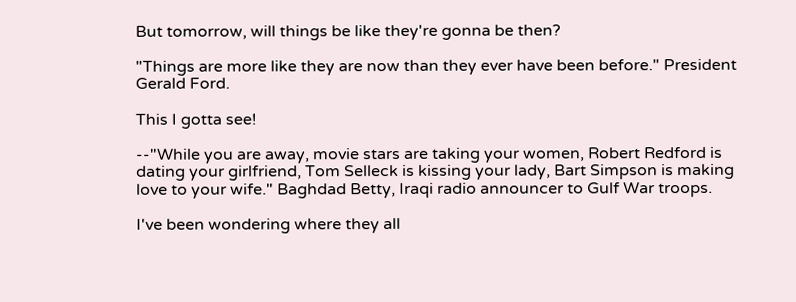But tomorrow, will things be like they're gonna be then?

"Things are more like they are now than they ever have been before." President Gerald Ford.

This I gotta see!

--"While you are away, movie stars are taking your women, Robert Redford is dating your girlfriend, Tom Selleck is kissing your lady, Bart Simpson is making love to your wife." Baghdad Betty, Iraqi radio announcer to Gulf War troops.

I've been wondering where they all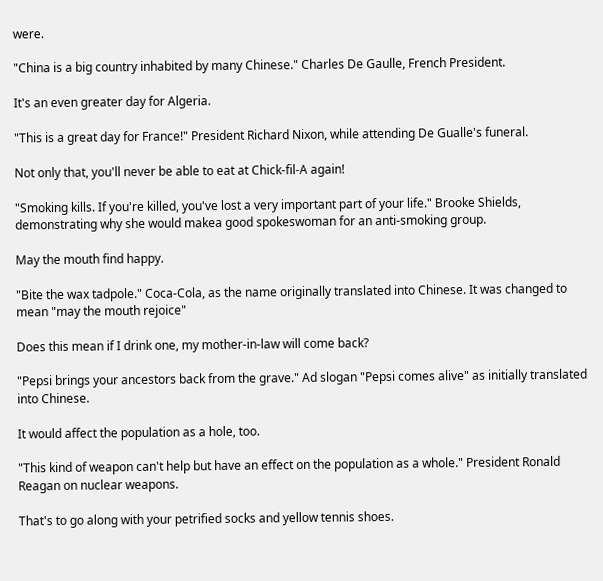were.

"China is a big country inhabited by many Chinese." Charles De Gaulle, French President.

It's an even greater day for Algeria.

"This is a great day for France!" President Richard Nixon, while attending De Gualle's funeral.

Not only that, you'll never be able to eat at Chick-fil-A again!

"Smoking kills. If you're killed, you've lost a very important part of your life." Brooke Shields, demonstrating why she would makea good spokeswoman for an anti-smoking group.

May the mouth find happy.

"Bite the wax tadpole." Coca-Cola, as the name originally translated into Chinese. It was changed to mean "may the mouth rejoice"

Does this mean if I drink one, my mother-in-law will come back?

"Pepsi brings your ancestors back from the grave." Ad slogan "Pepsi comes alive" as initially translated into Chinese.

It would affect the population as a hole, too.

"This kind of weapon can't help but have an effect on the population as a whole." President Ronald Reagan on nuclear weapons.

That's to go along with your petrified socks and yellow tennis shoes.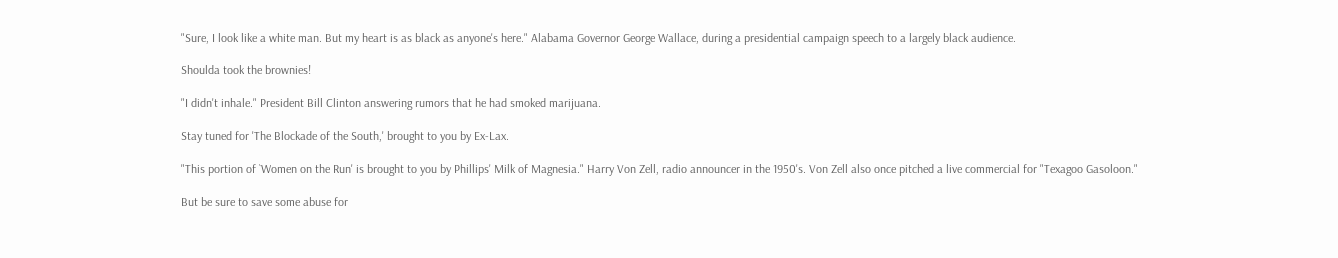"Sure, I look like a white man. But my heart is as black as anyone's here." Alabama Governor George Wallace, during a presidential campaign speech to a largely black audience.

Shoulda took the brownies!

"I didn't inhale." President Bill Clinton answering rumors that he had smoked marijuana.

Stay tuned for 'The Blockade of the South,' brought to you by Ex-Lax.

"This portion of `Women on the Run' is brought to you by Phillips' Milk of Magnesia." Harry Von Zell, radio announcer in the 1950's. Von Zell also once pitched a live commercial for "Texagoo Gasoloon."

But be sure to save some abuse for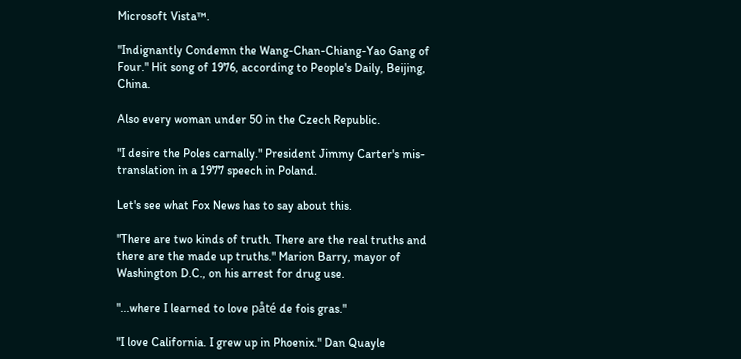Microsoft Vista™.

"Indignantly Condemn the Wang-Chan-Chiang-Yao Gang of Four." Hit song of 1976, according to People's Daily, Beijing, China.

Also every woman under 50 in the Czech Republic.

"I desire the Poles carnally." President Jimmy Carter's mis-translation in a 1977 speech in Poland.

Let's see what Fox News has to say about this.

"There are two kinds of truth. There are the real truths and there are the made up truths." Marion Barry, mayor of Washington D.C., on his arrest for drug use.

"...where I learned to love påté de fois gras."

"I love California. I grew up in Phoenix." Dan Quayle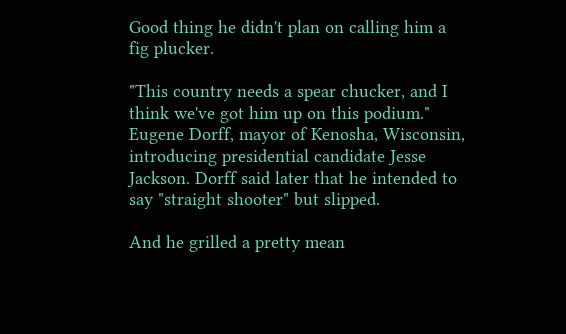Good thing he didn't plan on calling him a fig plucker.

"This country needs a spear chucker, and I think we've got him up on this podium." Eugene Dorff, mayor of Kenosha, Wisconsin, introducing presidential candidate Jesse Jackson. Dorff said later that he intended to say "straight shooter" but slipped.

And he grilled a pretty mean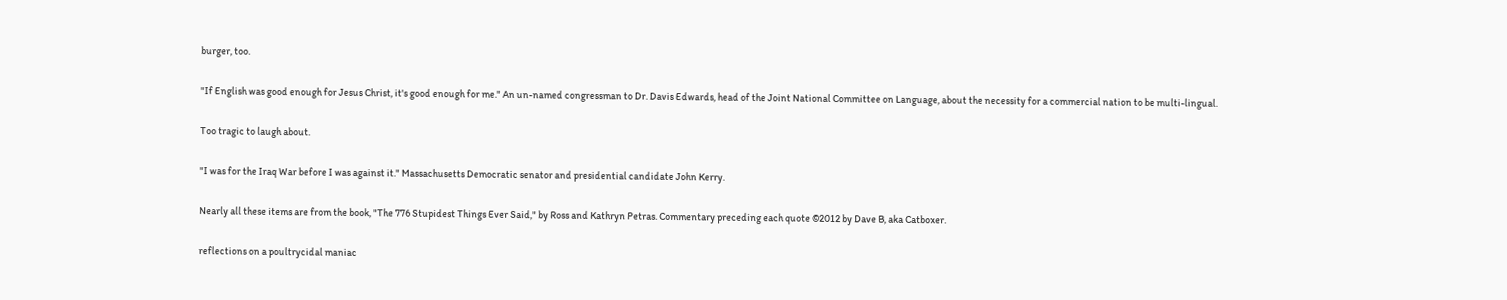burger, too.

"If English was good enough for Jesus Christ, it's good enough for me." An un-named congressman to Dr. Davis Edwards, head of the Joint National Committee on Language, about the necessity for a commercial nation to be multi-lingual.

Too tragic to laugh about.

"I was for the Iraq War before I was against it." Massachusetts Democratic senator and presidential candidate John Kerry.

Nearly all these items are from the book, "The 776 Stupidest Things Ever Said," by Ross and Kathryn Petras. Commentary preceding each quote ©2012 by Dave B, aka Catboxer.

reflections on a poultrycidal maniac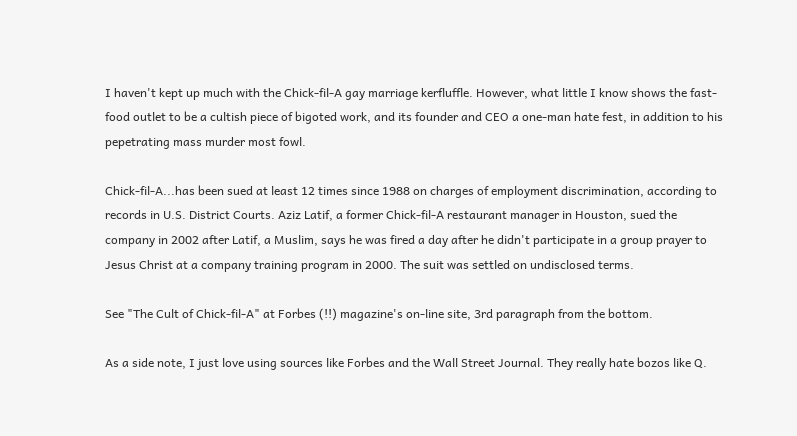I haven't kept up much with the Chick-fil-A gay marriage kerfluffle. However, what little I know shows the fast-food outlet to be a cultish piece of bigoted work, and its founder and CEO a one-man hate fest, in addition to his pepetrating mass murder most fowl.

Chick-fil-A...has been sued at least 12 times since 1988 on charges of employment discrimination, according to records in U.S. District Courts. Aziz Latif, a former Chick-fil-A restaurant manager in Houston, sued the company in 2002 after Latif, a Muslim, says he was fired a day after he didn't participate in a group prayer to Jesus Christ at a company training program in 2000. The suit was settled on undisclosed terms.

See "The Cult of Chick-fil-A" at Forbes (!!) magazine's on-line site, 3rd paragraph from the bottom.

As a side note, I just love using sources like Forbes and the Wall Street Journal. They really hate bozos like Q.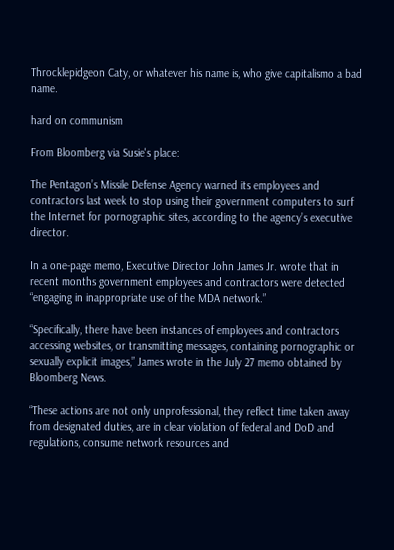Throcklepidgeon Caty, or whatever his name is, who give capitalismo a bad name.

hard on communism

From Bloomberg via Susie's place:

The Pentagon’s Missile Defense Agency warned its employees and contractors last week to stop using their government computers to surf the Internet for pornographic sites, according to the agency’s executive director.

In a one-page memo, Executive Director John James Jr. wrote that in recent months government employees and contractors were detected “engaging in inappropriate use of the MDA network.”

“Specifically, there have been instances of employees and contractors accessing websites, or transmitting messages, containing pornographic or sexually explicit images,” James wrote in the July 27 memo obtained by Bloomberg News.

“These actions are not only unprofessional, they reflect time taken away from designated duties, are in clear violation of federal and DoD and regulations, consume network resources and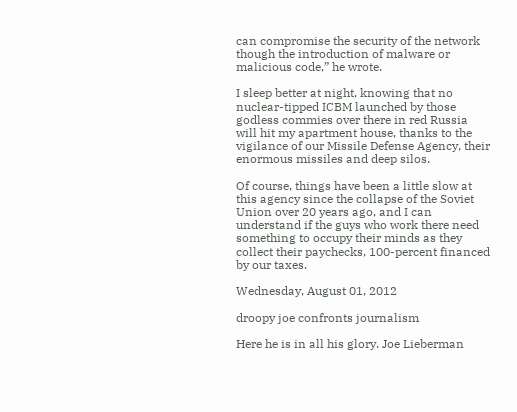can compromise the security of the network though the introduction of malware or malicious code,” he wrote.

I sleep better at night, knowing that no nuclear-tipped ICBM launched by those godless commies over there in red Russia will hit my apartment house, thanks to the vigilance of our Missile Defense Agency, their enormous missiles and deep silos.

Of course, things have been a little slow at this agency since the collapse of the Soviet Union over 20 years ago, and I can understand if the guys who work there need something to occupy their minds as they collect their paychecks, 100-percent financed by our taxes.

Wednesday, August 01, 2012

droopy joe confronts journalism

Here he is in all his glory. Joe Lieberman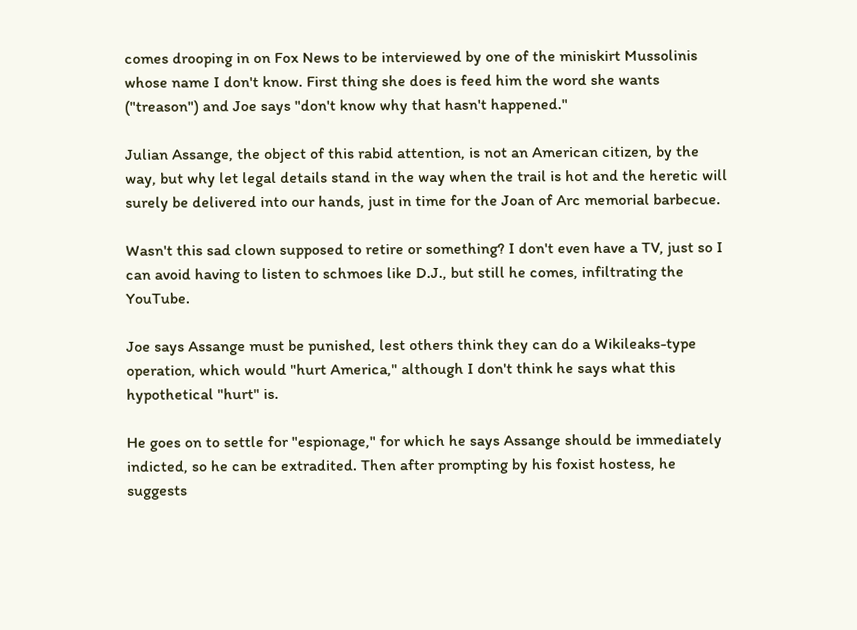comes drooping in on Fox News to be interviewed by one of the miniskirt Mussolinis whose name I don't know. First thing she does is feed him the word she wants ("treason") and Joe says "don't know why that hasn't happened."

Julian Assange, the object of this rabid attention, is not an American citizen, by the way, but why let legal details stand in the way when the trail is hot and the heretic will surely be delivered into our hands, just in time for the Joan of Arc memorial barbecue.

Wasn't this sad clown supposed to retire or something? I don't even have a TV, just so I can avoid having to listen to schmoes like D.J., but still he comes, infiltrating the YouTube.

Joe says Assange must be punished, lest others think they can do a Wikileaks-type operation, which would "hurt America," although I don't think he says what this hypothetical "hurt" is.

He goes on to settle for "espionage," for which he says Assange should be immediately indicted, so he can be extradited. Then after prompting by his foxist hostess, he suggests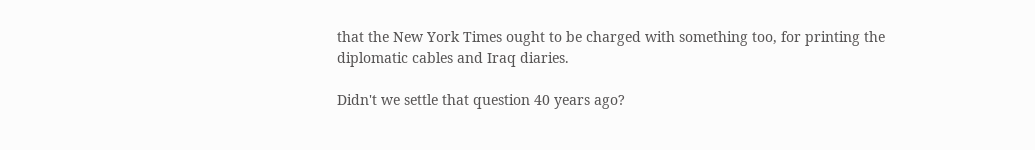that the New York Times ought to be charged with something too, for printing the diplomatic cables and Iraq diaries.

Didn't we settle that question 40 years ago?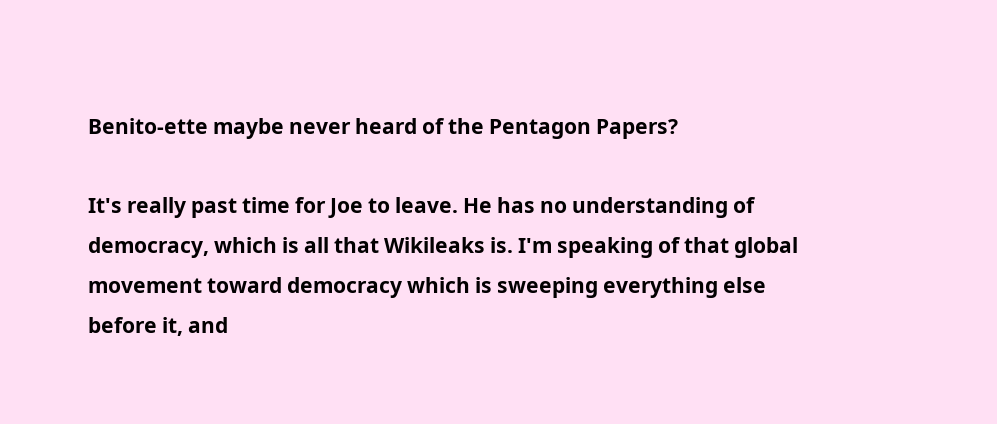Benito-ette maybe never heard of the Pentagon Papers?

It's really past time for Joe to leave. He has no understanding of democracy, which is all that Wikileaks is. I'm speaking of that global movement toward democracy which is sweeping everything else before it, and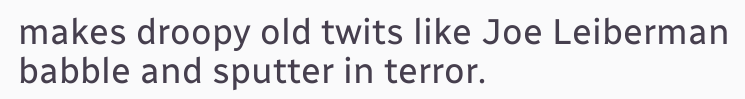makes droopy old twits like Joe Leiberman babble and sputter in terror.